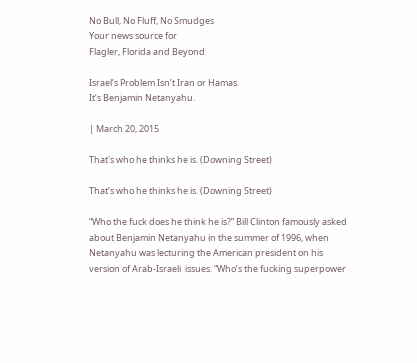No Bull, No Fluff, No Smudges
Your news source for
Flagler, Florida and Beyond

Israel’s Problem Isn’t Iran or Hamas.
It’s Benjamin Netanyahu.

| March 20, 2015

That's who he thinks he is. (Downing Street)

That’s who he thinks he is. (Downing Street)

“Who the fuck does he think he is?” Bill Clinton famously asked about Benjamin Netanyahu in the summer of 1996, when Netanyahu was lecturing the American president on his version of Arab-Israeli  issues. “Who’s the fucking superpower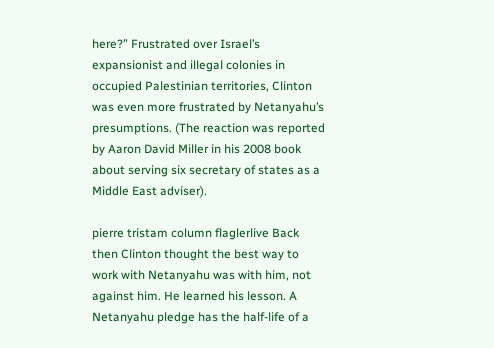here?” Frustrated over Israel’s expansionist and illegal colonies in occupied Palestinian territories, Clinton was even more frustrated by Netanyahu’s presumptions. (The reaction was reported by Aaron David Miller in his 2008 book about serving six secretary of states as a Middle East adviser).

pierre tristam column flaglerlive Back then Clinton thought the best way to work with Netanyahu was with him, not against him. He learned his lesson. A Netanyahu pledge has the half-life of a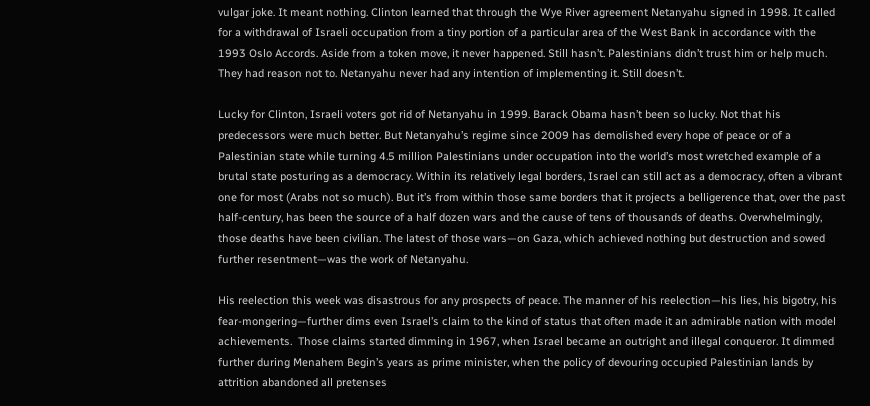vulgar joke. It meant nothing. Clinton learned that through the Wye River agreement Netanyahu signed in 1998. It called for a withdrawal of Israeli occupation from a tiny portion of a particular area of the West Bank in accordance with the 1993 Oslo Accords. Aside from a token move, it never happened. Still hasn’t. Palestinians didn’t trust him or help much. They had reason not to. Netanyahu never had any intention of implementing it. Still doesn’t.

Lucky for Clinton, Israeli voters got rid of Netanyahu in 1999. Barack Obama hasn’t been so lucky. Not that his predecessors were much better. But Netanyahu’s regime since 2009 has demolished every hope of peace or of a Palestinian state while turning 4.5 million Palestinians under occupation into the world’s most wretched example of a brutal state posturing as a democracy. Within its relatively legal borders, Israel can still act as a democracy, often a vibrant one for most (Arabs not so much). But it’s from within those same borders that it projects a belligerence that, over the past half-century, has been the source of a half dozen wars and the cause of tens of thousands of deaths. Overwhelmingly, those deaths have been civilian. The latest of those wars—on Gaza, which achieved nothing but destruction and sowed further resentment—was the work of Netanyahu.

His reelection this week was disastrous for any prospects of peace. The manner of his reelection—his lies, his bigotry, his fear-mongering—further dims even Israel’s claim to the kind of status that often made it an admirable nation with model achievements.  Those claims started dimming in 1967, when Israel became an outright and illegal conqueror. It dimmed further during Menahem Begin’s years as prime minister, when the policy of devouring occupied Palestinian lands by attrition abandoned all pretenses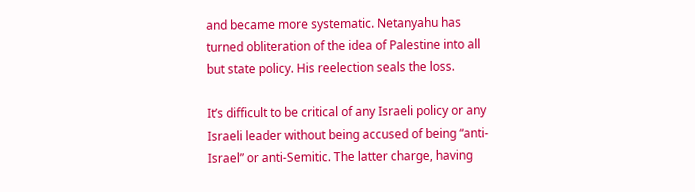and became more systematic. Netanyahu has turned obliteration of the idea of Palestine into all but state policy. His reelection seals the loss.

It’s difficult to be critical of any Israeli policy or any Israeli leader without being accused of being “anti-Israel” or anti-Semitic. The latter charge, having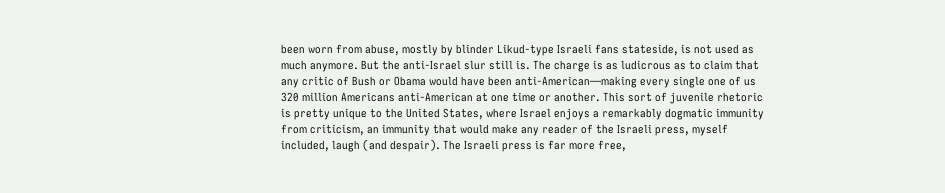been worn from abuse, mostly by blinder Likud-type Israeli fans stateside, is not used as much anymore. But the anti-Israel slur still is. The charge is as ludicrous as to claim that any critic of Bush or Obama would have been anti-American—making every single one of us 320 million Americans anti-American at one time or another. This sort of juvenile rhetoric is pretty unique to the United States, where Israel enjoys a remarkably dogmatic immunity from criticism, an immunity that would make any reader of the Israeli press, myself included, laugh (and despair). The Israeli press is far more free,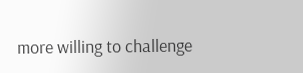more willing to challenge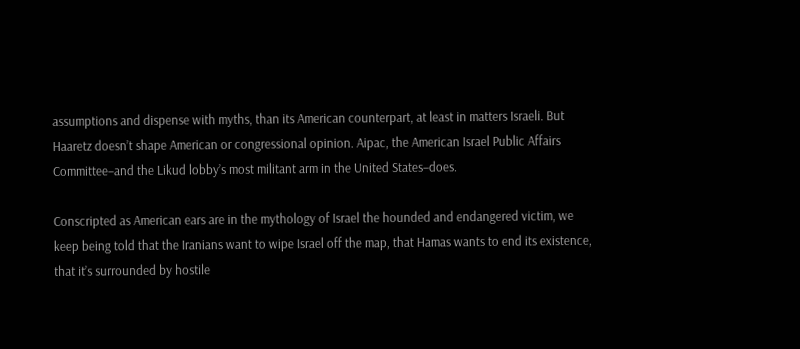assumptions and dispense with myths, than its American counterpart, at least in matters Israeli. But Haaretz doesn’t shape American or congressional opinion. Aipac, the American Israel Public Affairs Committee–and the Likud lobby’s most militant arm in the United States–does.

Conscripted as American ears are in the mythology of Israel the hounded and endangered victim, we keep being told that the Iranians want to wipe Israel off the map, that Hamas wants to end its existence, that it’s surrounded by hostile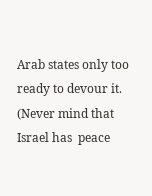Arab states only too ready to devour it. (Never mind that Israel has  peace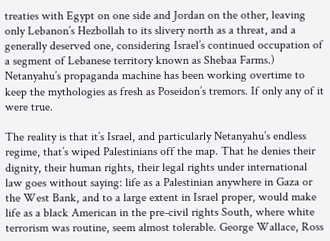treaties with Egypt on one side and Jordan on the other, leaving only Lebanon’s Hezbollah to its slivery north as a threat, and a generally deserved one, considering Israel’s continued occupation of a segment of Lebanese territory known as Shebaa Farms.) Netanyahu’s propaganda machine has been working overtime to keep the mythologies as fresh as Poseidon’s tremors. If only any of it were true.

The reality is that it’s Israel, and particularly Netanyahu’s endless regime, that’s wiped Palestinians off the map. That he denies their dignity, their human rights, their legal rights under international law goes without saying: life as a Palestinian anywhere in Gaza or the West Bank, and to a large extent in Israel proper, would make life as a black American in the pre-civil rights South, where white terrorism was routine, seem almost tolerable. George Wallace, Ross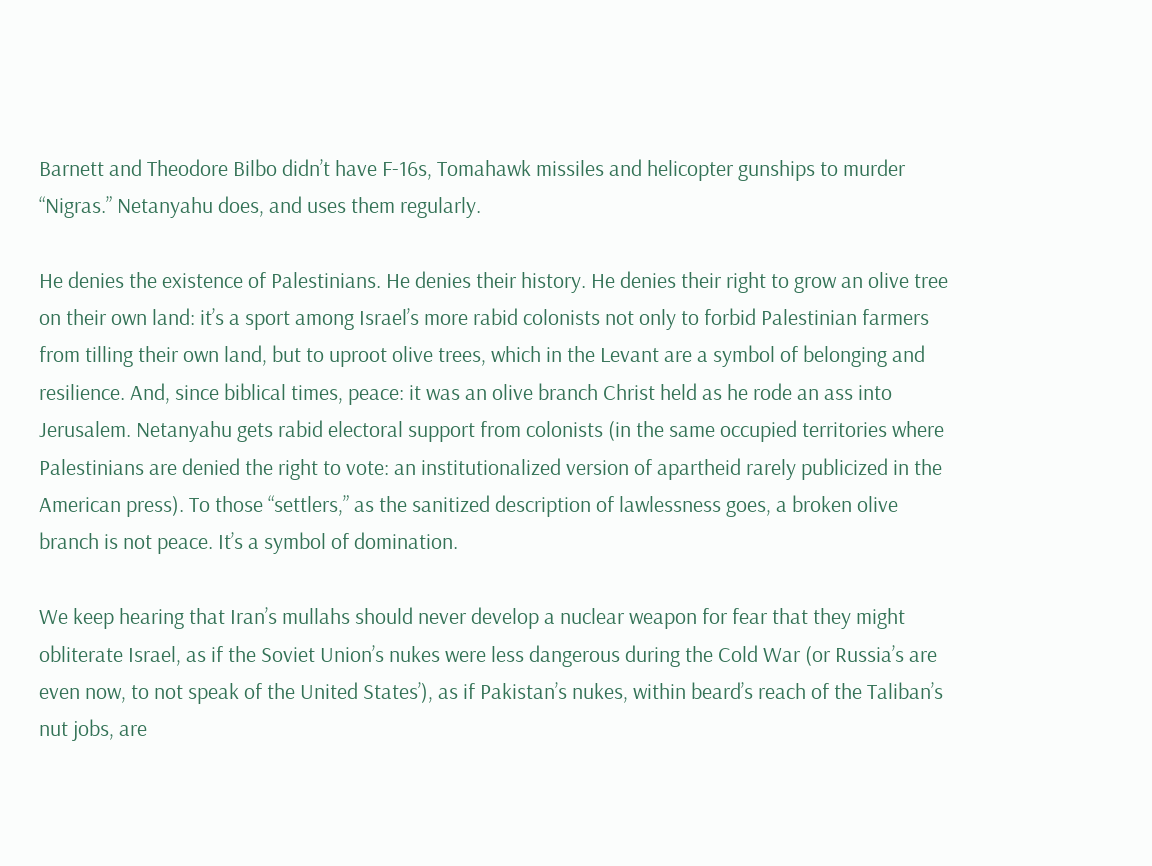Barnett and Theodore Bilbo didn’t have F-16s, Tomahawk missiles and helicopter gunships to murder “Nigras.” Netanyahu does, and uses them regularly.

He denies the existence of Palestinians. He denies their history. He denies their right to grow an olive tree on their own land: it’s a sport among Israel’s more rabid colonists not only to forbid Palestinian farmers from tilling their own land, but to uproot olive trees, which in the Levant are a symbol of belonging and resilience. And, since biblical times, peace: it was an olive branch Christ held as he rode an ass into Jerusalem. Netanyahu gets rabid electoral support from colonists (in the same occupied territories where Palestinians are denied the right to vote: an institutionalized version of apartheid rarely publicized in the American press). To those “settlers,” as the sanitized description of lawlessness goes, a broken olive branch is not peace. It’s a symbol of domination.

We keep hearing that Iran’s mullahs should never develop a nuclear weapon for fear that they might obliterate Israel, as if the Soviet Union’s nukes were less dangerous during the Cold War (or Russia’s are even now, to not speak of the United States’), as if Pakistan’s nukes, within beard’s reach of the Taliban’s nut jobs, are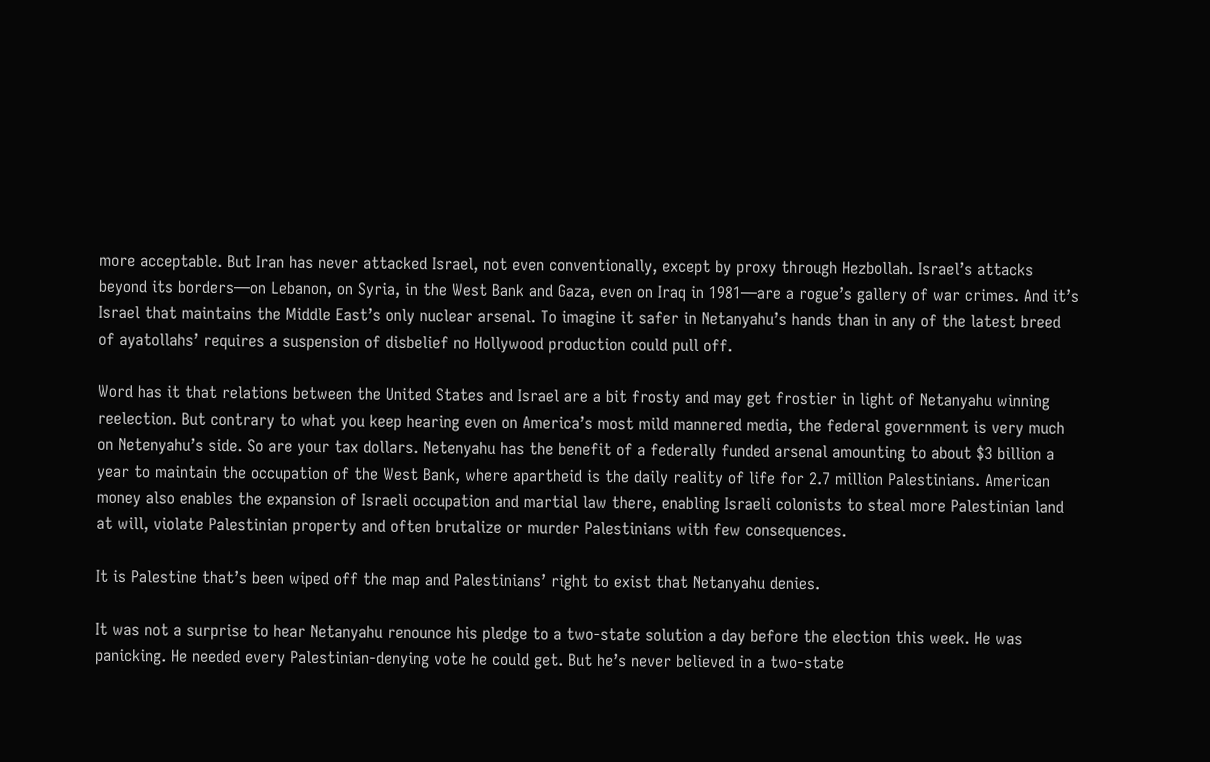more acceptable. But Iran has never attacked Israel, not even conventionally, except by proxy through Hezbollah. Israel’s attacks beyond its borders—on Lebanon, on Syria, in the West Bank and Gaza, even on Iraq in 1981—are a rogue’s gallery of war crimes. And it’s Israel that maintains the Middle East’s only nuclear arsenal. To imagine it safer in Netanyahu’s hands than in any of the latest breed of ayatollahs’ requires a suspension of disbelief no Hollywood production could pull off.

Word has it that relations between the United States and Israel are a bit frosty and may get frostier in light of Netanyahu winning reelection. But contrary to what you keep hearing even on America’s most mild mannered media, the federal government is very much on Netenyahu’s side. So are your tax dollars. Netenyahu has the benefit of a federally funded arsenal amounting to about $3 billion a year to maintain the occupation of the West Bank, where apartheid is the daily reality of life for 2.7 million Palestinians. American money also enables the expansion of Israeli occupation and martial law there, enabling Israeli colonists to steal more Palestinian land at will, violate Palestinian property and often brutalize or murder Palestinians with few consequences.

It is Palestine that’s been wiped off the map and Palestinians’ right to exist that Netanyahu denies.

It was not a surprise to hear Netanyahu renounce his pledge to a two-state solution a day before the election this week. He was panicking. He needed every Palestinian-denying vote he could get. But he’s never believed in a two-state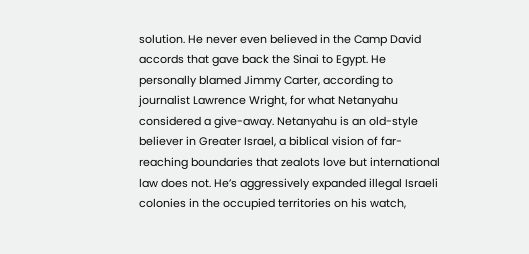solution. He never even believed in the Camp David accords that gave back the Sinai to Egypt. He personally blamed Jimmy Carter, according to journalist Lawrence Wright, for what Netanyahu considered a give-away. Netanyahu is an old-style believer in Greater Israel, a biblical vision of far-reaching boundaries that zealots love but international law does not. He’s aggressively expanded illegal Israeli colonies in the occupied territories on his watch,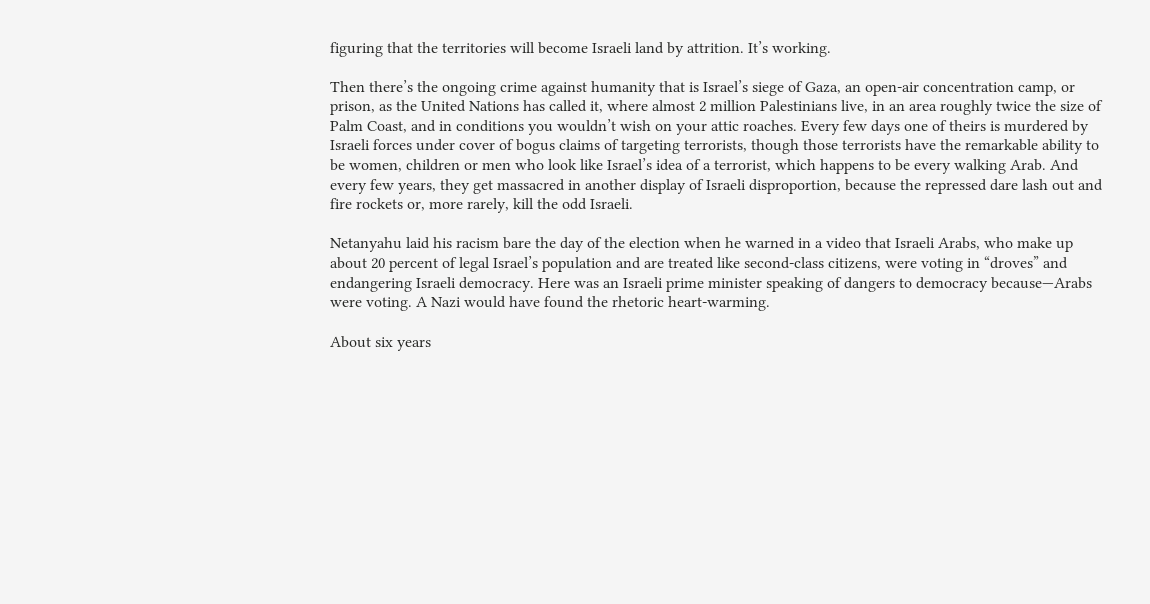figuring that the territories will become Israeli land by attrition. It’s working.

Then there’s the ongoing crime against humanity that is Israel’s siege of Gaza, an open-air concentration camp, or prison, as the United Nations has called it, where almost 2 million Palestinians live, in an area roughly twice the size of Palm Coast, and in conditions you wouldn’t wish on your attic roaches. Every few days one of theirs is murdered by Israeli forces under cover of bogus claims of targeting terrorists, though those terrorists have the remarkable ability to be women, children or men who look like Israel’s idea of a terrorist, which happens to be every walking Arab. And every few years, they get massacred in another display of Israeli disproportion, because the repressed dare lash out and fire rockets or, more rarely, kill the odd Israeli.

Netanyahu laid his racism bare the day of the election when he warned in a video that Israeli Arabs, who make up about 20 percent of legal Israel’s population and are treated like second-class citizens, were voting in “droves” and endangering Israeli democracy. Here was an Israeli prime minister speaking of dangers to democracy because—Arabs were voting. A Nazi would have found the rhetoric heart-warming.

About six years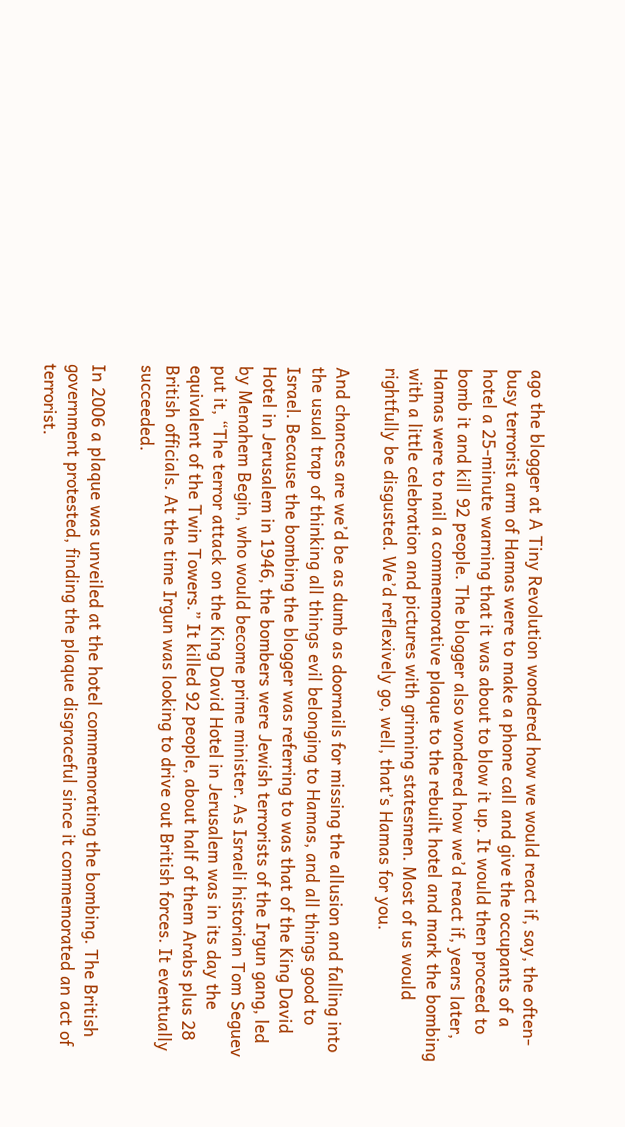ago the blogger at A Tiny Revolution wondered how we would react if, say, the often-busy terrorist arm of Hamas were to make a phone call and give the occupants of a hotel a 25-minute warning that it was about to blow it up. It would then proceed to bomb it and kill 92 people. The blogger also wondered how we’d react if, years later, Hamas were to nail a commemorative plaque to the rebuilt hotel and mark the bombing with a little celebration and pictures with grinning statesmen. Most of us would rightfully be disgusted. We’d reflexively go, well, that’s Hamas for you.

And chances are we’d be as dumb as doornails for missing the allusion and falling into the usual trap of thinking all things evil belonging to Hamas, and all things good to Israel. Because the bombing the blogger was referring to was that of the King David Hotel in Jerusalem in 1946, the bombers were Jewish terrorists of the Irgun gang, led by Menahem Begin, who would become prime minister. As Israeli historian Tom Seguev put it, “The terror attack on the King David Hotel in Jerusalem was in its day the equivalent of the Twin Towers.” It killed 92 people, about half of them Arabs plus 28 British officials. At the time Irgun was looking to drive out British forces. It eventually succeeded.

In 2006 a plaque was unveiled at the hotel commemorating the bombing. The British government protested, finding the plaque disgraceful since it commemorated an act of terrorist.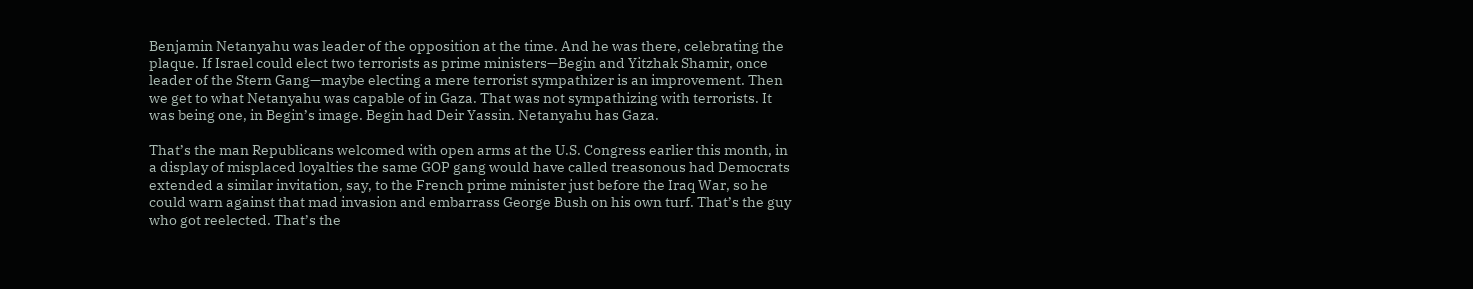Benjamin Netanyahu was leader of the opposition at the time. And he was there, celebrating the plaque. If Israel could elect two terrorists as prime ministers—Begin and Yitzhak Shamir, once leader of the Stern Gang—maybe electing a mere terrorist sympathizer is an improvement. Then we get to what Netanyahu was capable of in Gaza. That was not sympathizing with terrorists. It was being one, in Begin’s image. Begin had Deir Yassin. Netanyahu has Gaza.

That’s the man Republicans welcomed with open arms at the U.S. Congress earlier this month, in a display of misplaced loyalties the same GOP gang would have called treasonous had Democrats extended a similar invitation, say, to the French prime minister just before the Iraq War, so he could warn against that mad invasion and embarrass George Bush on his own turf. That’s the guy who got reelected. That’s the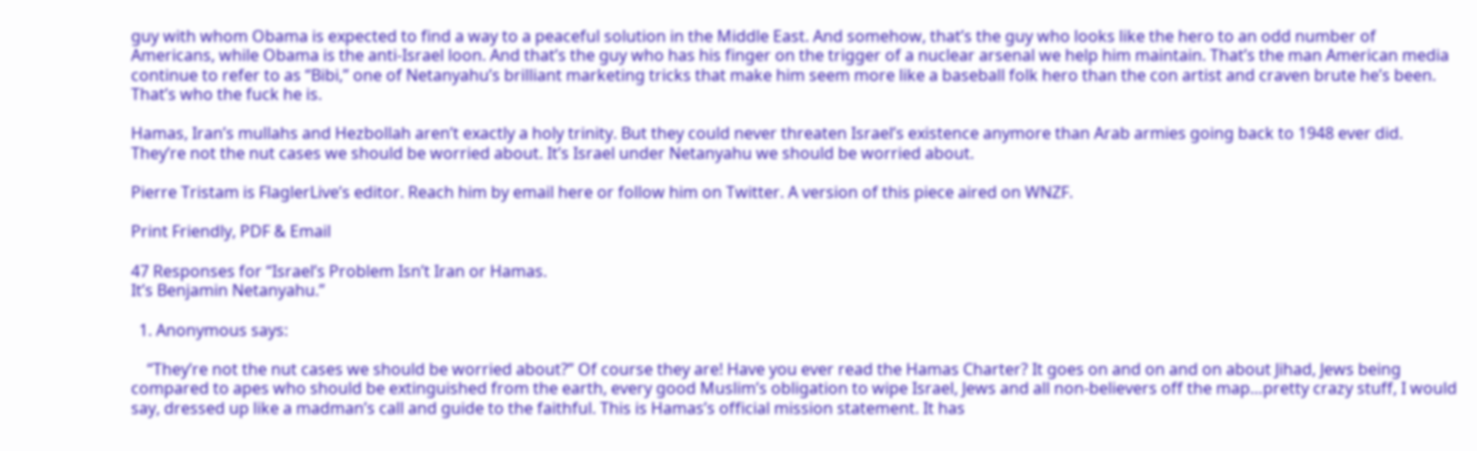guy with whom Obama is expected to find a way to a peaceful solution in the Middle East. And somehow, that’s the guy who looks like the hero to an odd number of Americans, while Obama is the anti-Israel loon. And that’s the guy who has his finger on the trigger of a nuclear arsenal we help him maintain. That’s the man American media continue to refer to as “Bibi,” one of Netanyahu’s brilliant marketing tricks that make him seem more like a baseball folk hero than the con artist and craven brute he’s been. That’s who the fuck he is.

Hamas, Iran’s mullahs and Hezbollah aren’t exactly a holy trinity. But they could never threaten Israel’s existence anymore than Arab armies going back to 1948 ever did. They’re not the nut cases we should be worried about. It’s Israel under Netanyahu we should be worried about.

Pierre Tristam is FlaglerLive’s editor. Reach him by email here or follow him on Twitter. A version of this piece aired on WNZF.

Print Friendly, PDF & Email

47 Responses for “Israel’s Problem Isn’t Iran or Hamas.
It’s Benjamin Netanyahu.”

  1. Anonymous says:

    “They’re not the nut cases we should be worried about?” Of course they are! Have you ever read the Hamas Charter? It goes on and on and on about Jihad, Jews being compared to apes who should be extinguished from the earth, every good Muslim’s obligation to wipe Israel, Jews and all non-believers off the map…pretty crazy stuff, I would say, dressed up like a madman’s call and guide to the faithful. This is Hamas’s official mission statement. It has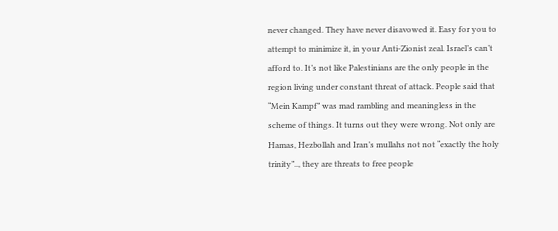never changed. They have never disavowed it. Easy for you to attempt to minimize it, in your Anti-Zionist zeal. Israel’s can’t afford to. It’s not like Palestinians are the only people in the region living under constant threat of attack. People said that “Mein Kampf” was mad rambling and meaningless in the scheme of things. It turns out they were wrong. Not only are Hamas, Hezbollah and Iran’s mullahs not not “exactly the holy trinity”.., they are threats to free people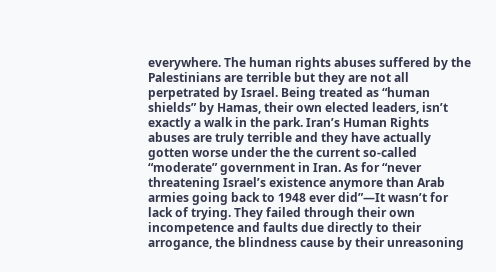everywhere. The human rights abuses suffered by the Palestinians are terrible but they are not all perpetrated by Israel. Being treated as “human shields” by Hamas, their own elected leaders, isn’t exactly a walk in the park. Iran’s Human Rights abuses are truly terrible and they have actually gotten worse under the the current so-called “moderate” government in Iran. As for “never threatening Israel’s existence anymore than Arab armies going back to 1948 ever did”—It wasn’t for lack of trying. They failed through their own incompetence and faults due directly to their arrogance, the blindness cause by their unreasoning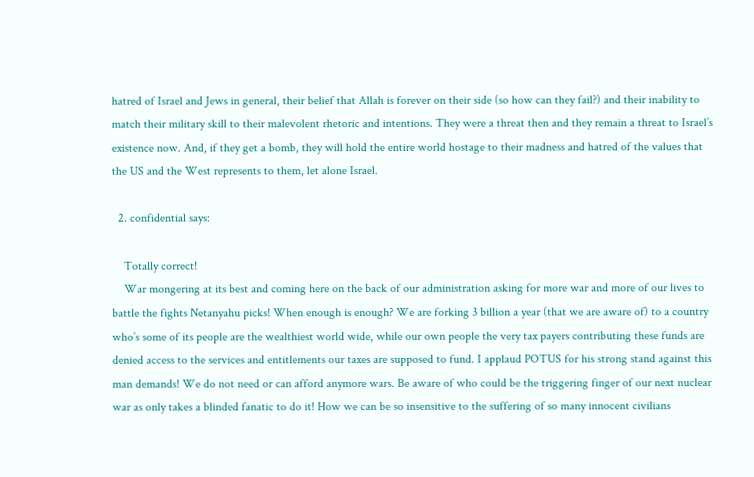hatred of Israel and Jews in general, their belief that Allah is forever on their side (so how can they fail?) and their inability to match their military skill to their malevolent rhetoric and intentions. They were a threat then and they remain a threat to Israel’s existence now. And, if they get a bomb, they will hold the entire world hostage to their madness and hatred of the values that the US and the West represents to them, let alone Israel.

  2. confidential says:

    Totally correct!
    War mongering at its best and coming here on the back of our administration asking for more war and more of our lives to battle the fights Netanyahu picks! When enough is enough? We are forking 3 billion a year (that we are aware of) to a country who’s some of its people are the wealthiest world wide, while our own people the very tax payers contributing these funds are denied access to the services and entitlements our taxes are supposed to fund. I applaud POTUS for his strong stand against this man demands! We do not need or can afford anymore wars. Be aware of who could be the triggering finger of our next nuclear war as only takes a blinded fanatic to do it! How we can be so insensitive to the suffering of so many innocent civilians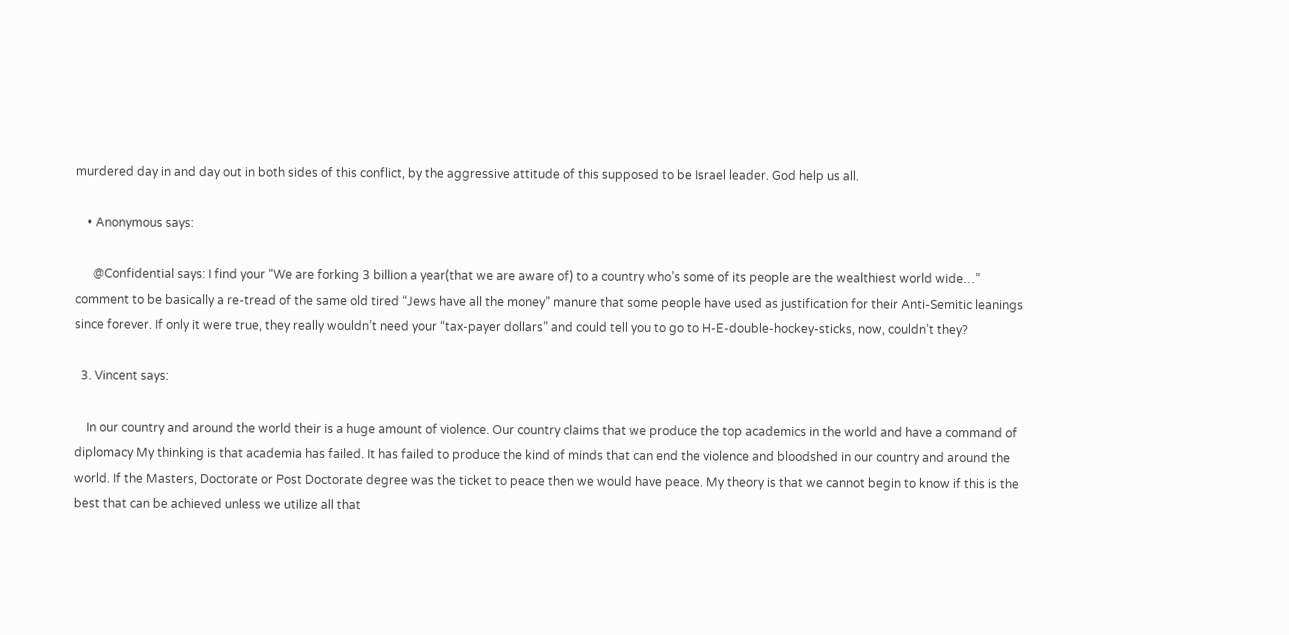murdered day in and day out in both sides of this conflict, by the aggressive attitude of this supposed to be Israel leader. God help us all.

    • Anonymous says:

      @Confidential says: I find your “We are forking 3 billion a year(that we are aware of) to a country who’s some of its people are the wealthiest world wide…” comment to be basically a re-tread of the same old tired “Jews have all the money” manure that some people have used as justification for their Anti-Semitic leanings since forever. If only it were true, they really wouldn’t need your “tax-payer dollars” and could tell you to go to H-E-double-hockey-sticks, now, couldn’t they?

  3. Vincent says:

    In our country and around the world their is a huge amount of violence. Our country claims that we produce the top academics in the world and have a command of diplomacy My thinking is that academia has failed. It has failed to produce the kind of minds that can end the violence and bloodshed in our country and around the world. If the Masters, Doctorate or Post Doctorate degree was the ticket to peace then we would have peace. My theory is that we cannot begin to know if this is the best that can be achieved unless we utilize all that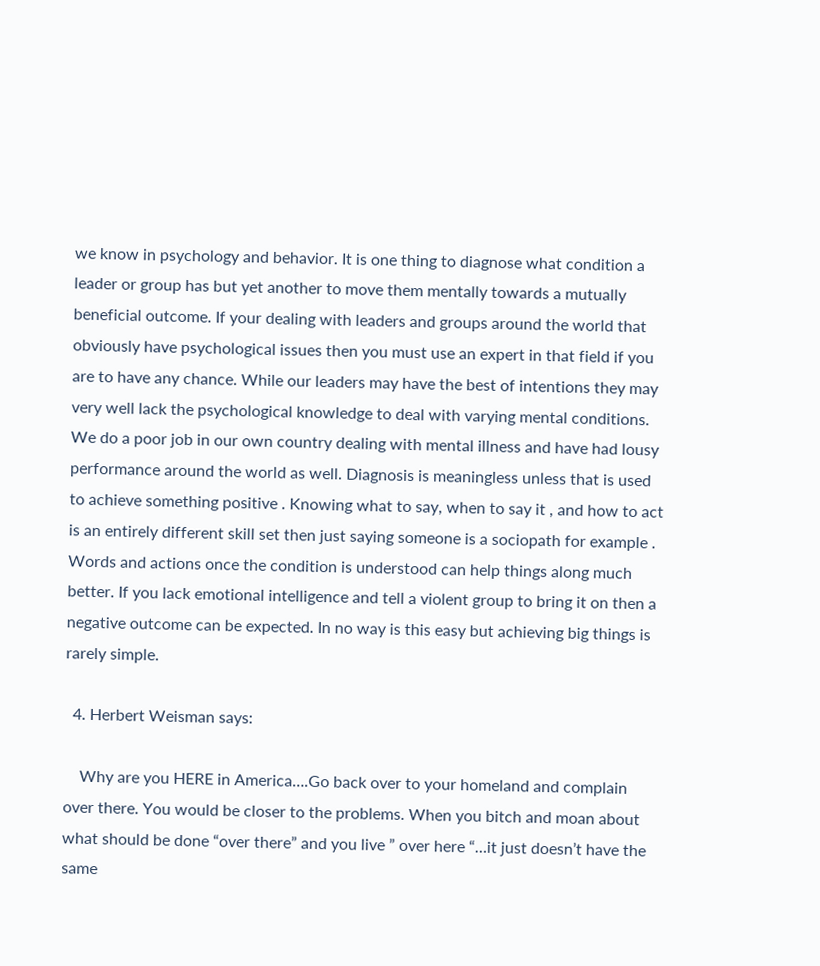we know in psychology and behavior. It is one thing to diagnose what condition a leader or group has but yet another to move them mentally towards a mutually beneficial outcome. If your dealing with leaders and groups around the world that obviously have psychological issues then you must use an expert in that field if you are to have any chance. While our leaders may have the best of intentions they may very well lack the psychological knowledge to deal with varying mental conditions. We do a poor job in our own country dealing with mental illness and have had lousy performance around the world as well. Diagnosis is meaningless unless that is used to achieve something positive . Knowing what to say, when to say it , and how to act is an entirely different skill set then just saying someone is a sociopath for example . Words and actions once the condition is understood can help things along much better. If you lack emotional intelligence and tell a violent group to bring it on then a negative outcome can be expected. In no way is this easy but achieving big things is rarely simple.

  4. Herbert Weisman says:

    Why are you HERE in America….Go back over to your homeland and complain over there. You would be closer to the problems. When you bitch and moan about what should be done “over there” and you live ” over here “…it just doesn’t have the same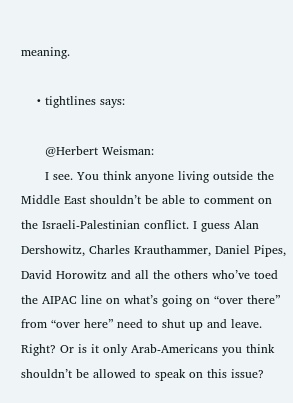meaning.

    • tightlines says:

      @Herbert Weisman:
      I see. You think anyone living outside the Middle East shouldn’t be able to comment on the Israeli-Palestinian conflict. I guess Alan Dershowitz, Charles Krauthammer, Daniel Pipes, David Horowitz and all the others who’ve toed the AIPAC line on what’s going on “over there” from “over here” need to shut up and leave. Right? Or is it only Arab-Americans you think shouldn’t be allowed to speak on this issue?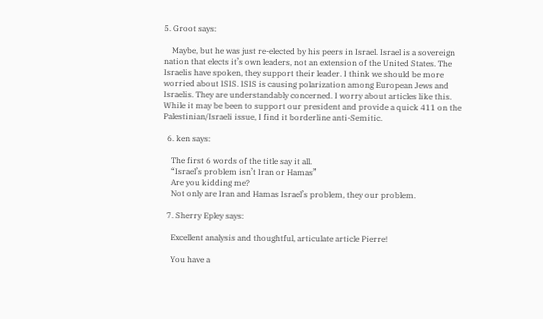5. Groot says:

    Maybe, but he was just re-elected by his peers in Israel. Israel is a sovereign nation that elects it’s own leaders, not an extension of the United States. The Israelis have spoken, they support their leader. I think we should be more worried about ISIS. ISIS is causing polarization among European Jews and Israelis. They are understandably concerned. I worry about articles like this. While it may be been to support our president and provide a quick 411 on the Palestinian/Israeli issue, I find it borderline anti-Semitic.

  6. ken says:

    The first 6 words of the title say it all.
    “Israel’s problem isn’t Iran or Hamas”
    Are you kidding me?
    Not only are Iran and Hamas Israel’s problem, they our problem.

  7. Sherry Epley says:

    Excellent analysis and thoughtful, articulate article Pierre!

    You have a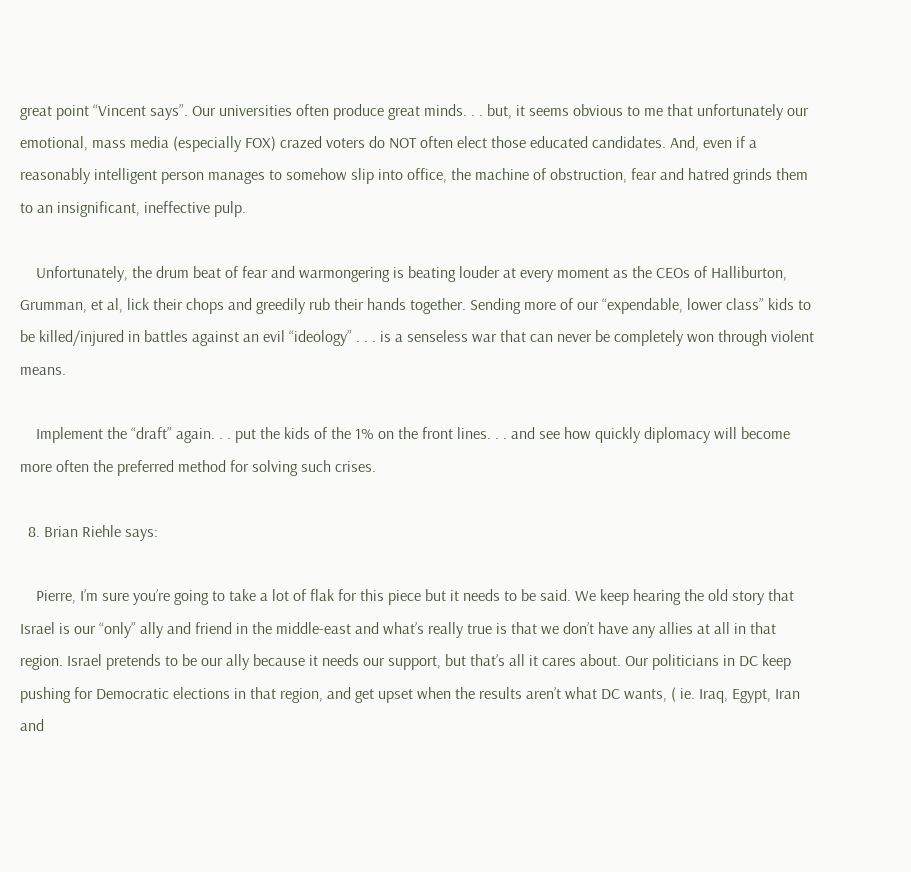great point “Vincent says”. Our universities often produce great minds. . . but, it seems obvious to me that unfortunately our emotional, mass media (especially FOX) crazed voters do NOT often elect those educated candidates. And, even if a reasonably intelligent person manages to somehow slip into office, the machine of obstruction, fear and hatred grinds them to an insignificant, ineffective pulp.

    Unfortunately, the drum beat of fear and warmongering is beating louder at every moment as the CEOs of Halliburton, Grumman, et al, lick their chops and greedily rub their hands together. Sending more of our “expendable, lower class” kids to be killed/injured in battles against an evil “ideology” . . . is a senseless war that can never be completely won through violent means.

    Implement the “draft” again. . . put the kids of the 1% on the front lines. . . and see how quickly diplomacy will become more often the preferred method for solving such crises.

  8. Brian Riehle says:

    Pierre, I’m sure you’re going to take a lot of flak for this piece but it needs to be said. We keep hearing the old story that Israel is our “only” ally and friend in the middle-east and what’s really true is that we don’t have any allies at all in that region. Israel pretends to be our ally because it needs our support, but that’s all it cares about. Our politicians in DC keep pushing for Democratic elections in that region, and get upset when the results aren’t what DC wants, ( ie. Iraq, Egypt, Iran and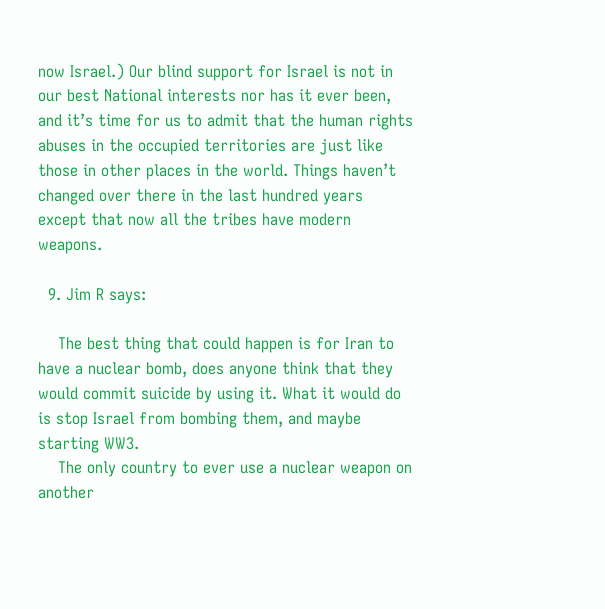now Israel.) Our blind support for Israel is not in our best National interests nor has it ever been, and it’s time for us to admit that the human rights abuses in the occupied territories are just like those in other places in the world. Things haven’t changed over there in the last hundred years except that now all the tribes have modern weapons.

  9. Jim R says:

    The best thing that could happen is for Iran to have a nuclear bomb, does anyone think that they would commit suicide by using it. What it would do is stop Israel from bombing them, and maybe starting WW3.
    The only country to ever use a nuclear weapon on another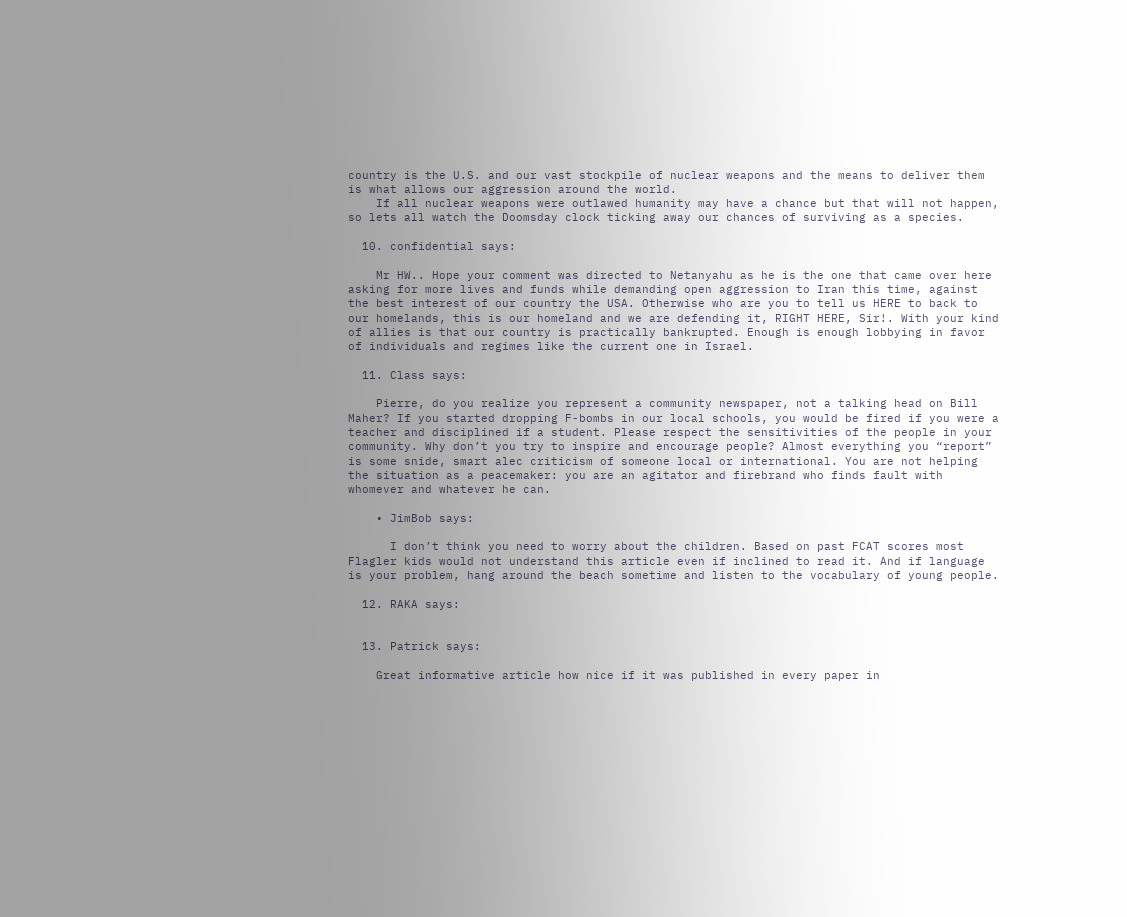country is the U.S. and our vast stockpile of nuclear weapons and the means to deliver them is what allows our aggression around the world.
    If all nuclear weapons were outlawed humanity may have a chance but that will not happen, so lets all watch the Doomsday clock ticking away our chances of surviving as a species.

  10. confidential says:

    Mr HW.. Hope your comment was directed to Netanyahu as he is the one that came over here asking for more lives and funds while demanding open aggression to Iran this time, against the best interest of our country the USA. Otherwise who are you to tell us HERE to back to our homelands, this is our homeland and we are defending it, RIGHT HERE, Sir!. With your kind of allies is that our country is practically bankrupted. Enough is enough lobbying in favor of individuals and regimes like the current one in Israel.

  11. Class says:

    Pierre, do you realize you represent a community newspaper, not a talking head on Bill Maher? If you started dropping F-bombs in our local schools, you would be fired if you were a teacher and disciplined if a student. Please respect the sensitivities of the people in your community. Why don’t you try to inspire and encourage people? Almost everything you “report” is some snide, smart alec criticism of someone local or international. You are not helping the situation as a peacemaker: you are an agitator and firebrand who finds fault with whomever and whatever he can.

    • JimBob says:

      I don’t think you need to worry about the children. Based on past FCAT scores most Flagler kids would not understand this article even if inclined to read it. And if language is your problem, hang around the beach sometime and listen to the vocabulary of young people.

  12. RAKA says:


  13. Patrick says:

    Great informative article how nice if it was published in every paper in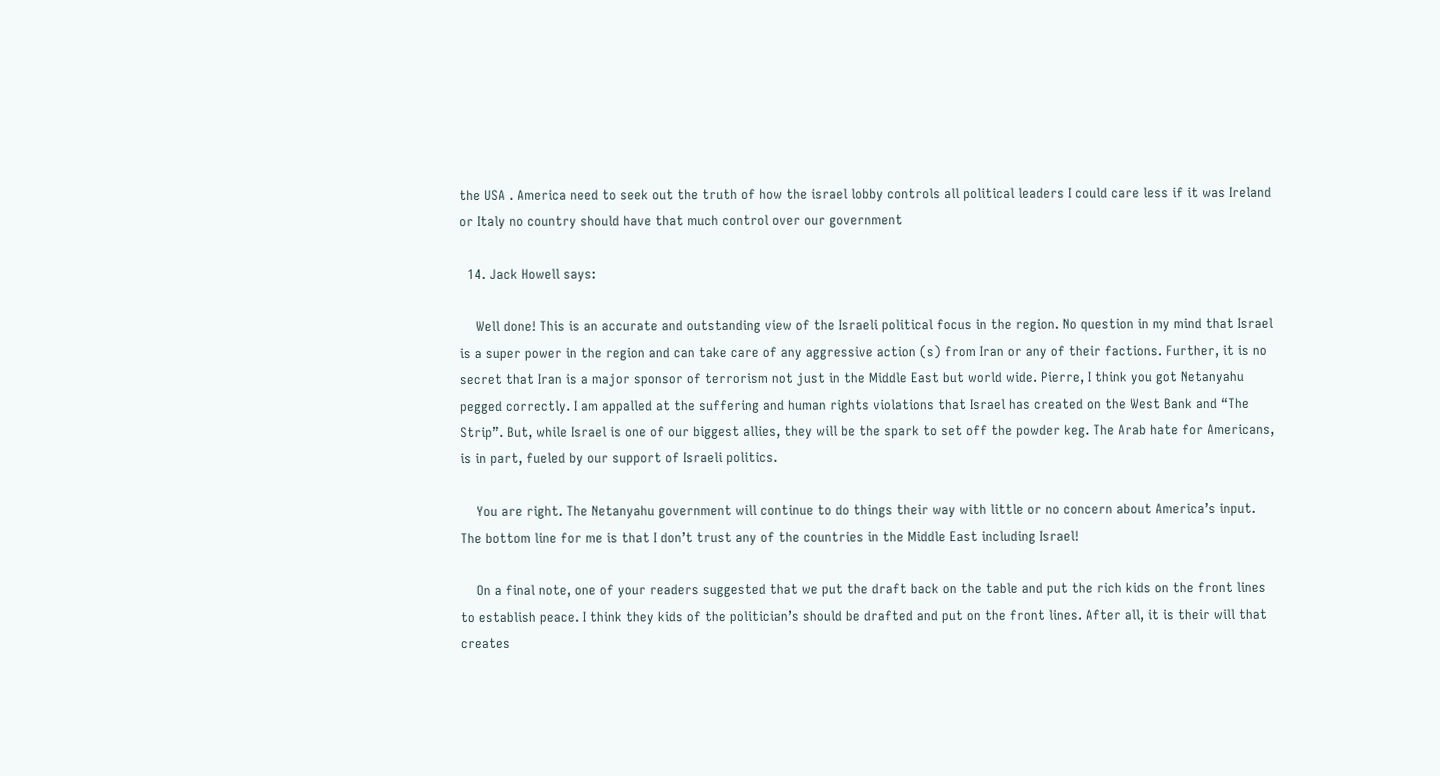the USA . America need to seek out the truth of how the israel lobby controls all political leaders I could care less if it was Ireland or Italy no country should have that much control over our government

  14. Jack Howell says:

    Well done! This is an accurate and outstanding view of the Israeli political focus in the region. No question in my mind that Israel is a super power in the region and can take care of any aggressive action (s) from Iran or any of their factions. Further, it is no secret that Iran is a major sponsor of terrorism not just in the Middle East but world wide. Pierre, I think you got Netanyahu pegged correctly. I am appalled at the suffering and human rights violations that Israel has created on the West Bank and “The Strip”. But, while Israel is one of our biggest allies, they will be the spark to set off the powder keg. The Arab hate for Americans, is in part, fueled by our support of Israeli politics.

    You are right. The Netanyahu government will continue to do things their way with little or no concern about America’s input. The bottom line for me is that I don’t trust any of the countries in the Middle East including Israel!

    On a final note, one of your readers suggested that we put the draft back on the table and put the rich kids on the front lines to establish peace. I think they kids of the politician’s should be drafted and put on the front lines. After all, it is their will that creates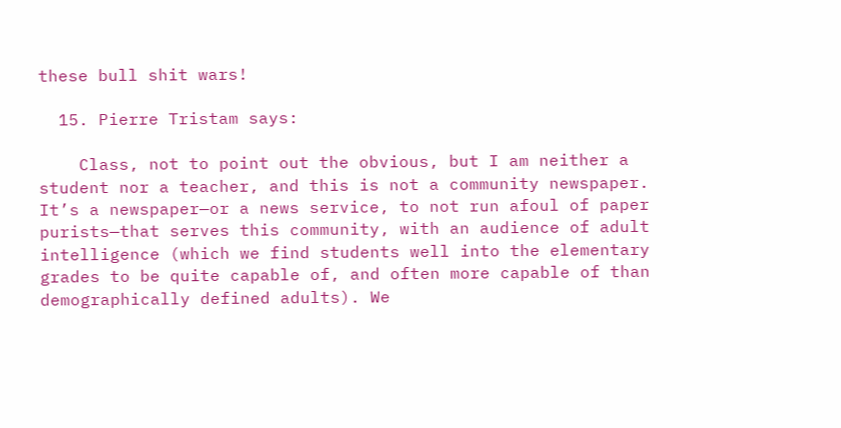these bull shit wars!

  15. Pierre Tristam says:

    Class, not to point out the obvious, but I am neither a student nor a teacher, and this is not a community newspaper. It’s a newspaper—or a news service, to not run afoul of paper purists—that serves this community, with an audience of adult intelligence (which we find students well into the elementary grades to be quite capable of, and often more capable of than demographically defined adults). We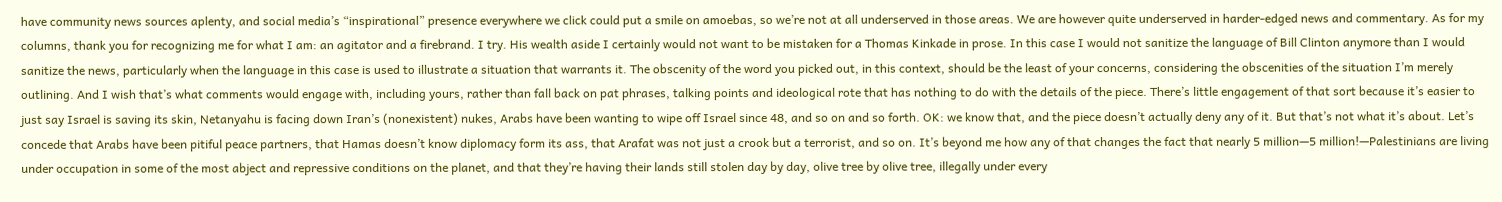have community news sources aplenty, and social media’s “inspirational” presence everywhere we click could put a smile on amoebas, so we’re not at all underserved in those areas. We are however quite underserved in harder-edged news and commentary. As for my columns, thank you for recognizing me for what I am: an agitator and a firebrand. I try. His wealth aside I certainly would not want to be mistaken for a Thomas Kinkade in prose. In this case I would not sanitize the language of Bill Clinton anymore than I would sanitize the news, particularly when the language in this case is used to illustrate a situation that warrants it. The obscenity of the word you picked out, in this context, should be the least of your concerns, considering the obscenities of the situation I’m merely outlining. And I wish that’s what comments would engage with, including yours, rather than fall back on pat phrases, talking points and ideological rote that has nothing to do with the details of the piece. There’s little engagement of that sort because it’s easier to just say Israel is saving its skin, Netanyahu is facing down Iran’s (nonexistent) nukes, Arabs have been wanting to wipe off Israel since 48, and so on and so forth. OK: we know that, and the piece doesn’t actually deny any of it. But that’s not what it’s about. Let’s concede that Arabs have been pitiful peace partners, that Hamas doesn’t know diplomacy form its ass, that Arafat was not just a crook but a terrorist, and so on. It’s beyond me how any of that changes the fact that nearly 5 million—5 million!—Palestinians are living under occupation in some of the most abject and repressive conditions on the planet, and that they’re having their lands still stolen day by day, olive tree by olive tree, illegally under every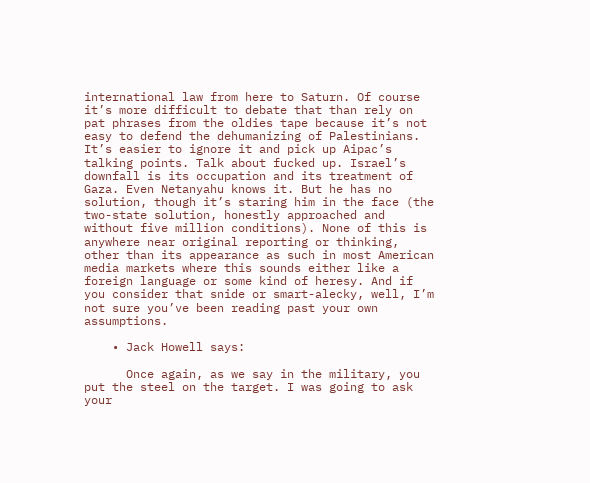international law from here to Saturn. Of course it’s more difficult to debate that than rely on pat phrases from the oldies tape because it’s not easy to defend the dehumanizing of Palestinians. It’s easier to ignore it and pick up Aipac’s talking points. Talk about fucked up. Israel’s downfall is its occupation and its treatment of Gaza. Even Netanyahu knows it. But he has no solution, though it’s staring him in the face (the two-state solution, honestly approached and without five million conditions). None of this is anywhere near original reporting or thinking, other than its appearance as such in most American media markets where this sounds either like a foreign language or some kind of heresy. And if you consider that snide or smart-alecky, well, I’m not sure you’ve been reading past your own assumptions.

    • Jack Howell says:

      Once again, as we say in the military, you put the steel on the target. I was going to ask your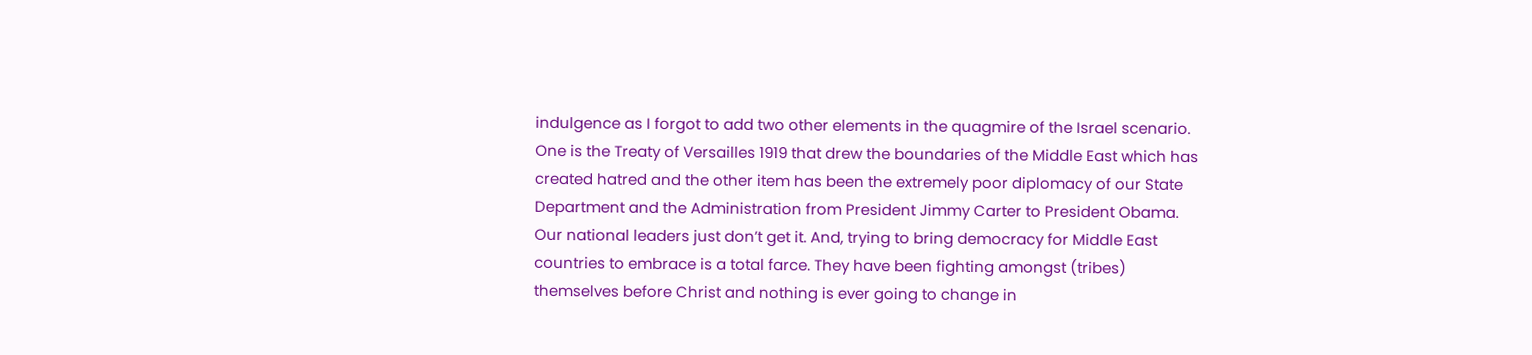indulgence as I forgot to add two other elements in the quagmire of the Israel scenario. One is the Treaty of Versailles 1919 that drew the boundaries of the Middle East which has created hatred and the other item has been the extremely poor diplomacy of our State Department and the Administration from President Jimmy Carter to President Obama. Our national leaders just don’t get it. And, trying to bring democracy for Middle East countries to embrace is a total farce. They have been fighting amongst (tribes) themselves before Christ and nothing is ever going to change in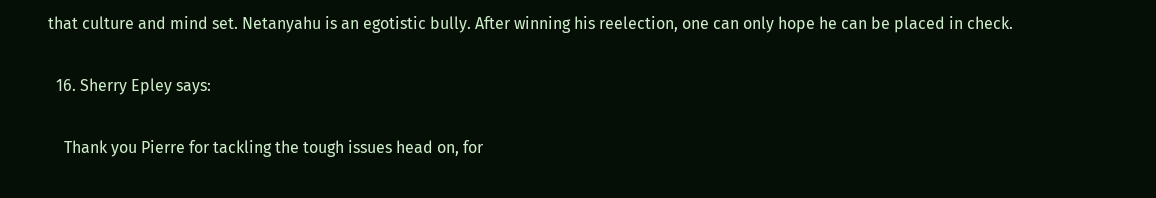that culture and mind set. Netanyahu is an egotistic bully. After winning his reelection, one can only hope he can be placed in check.

  16. Sherry Epley says:

    Thank you Pierre for tackling the tough issues head on, for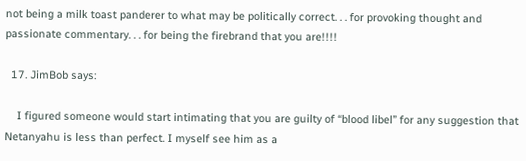not being a milk toast panderer to what may be politically correct. . . for provoking thought and passionate commentary. . . for being the firebrand that you are!!!!

  17. JimBob says:

    I figured someone would start intimating that you are guilty of “blood libel” for any suggestion that Netanyahu is less than perfect. I myself see him as a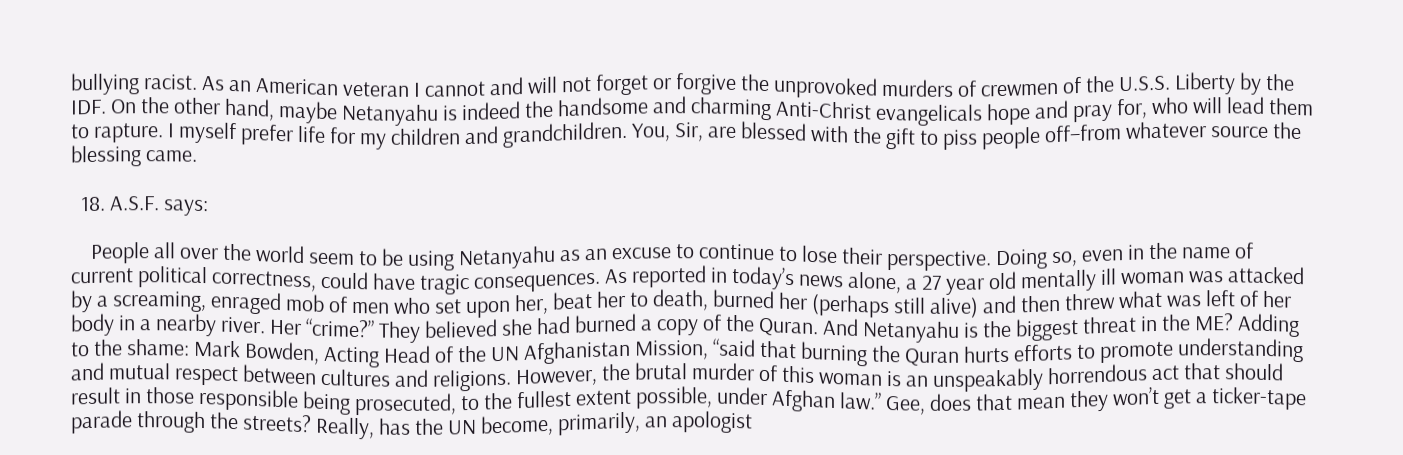bullying racist. As an American veteran I cannot and will not forget or forgive the unprovoked murders of crewmen of the U.S.S. Liberty by the IDF. On the other hand, maybe Netanyahu is indeed the handsome and charming Anti-Christ evangelicals hope and pray for, who will lead them to rapture. I myself prefer life for my children and grandchildren. You, Sir, are blessed with the gift to piss people off–from whatever source the blessing came.

  18. A.S.F. says:

    People all over the world seem to be using Netanyahu as an excuse to continue to lose their perspective. Doing so, even in the name of current political correctness, could have tragic consequences. As reported in today’s news alone, a 27 year old mentally ill woman was attacked by a screaming, enraged mob of men who set upon her, beat her to death, burned her (perhaps still alive) and then threw what was left of her body in a nearby river. Her “crime?” They believed she had burned a copy of the Quran. And Netanyahu is the biggest threat in the ME? Adding to the shame: Mark Bowden, Acting Head of the UN Afghanistan Mission, “said that burning the Quran hurts efforts to promote understanding and mutual respect between cultures and religions. However, the brutal murder of this woman is an unspeakably horrendous act that should result in those responsible being prosecuted, to the fullest extent possible, under Afghan law.” Gee, does that mean they won’t get a ticker-tape parade through the streets? Really, has the UN become, primarily, an apologist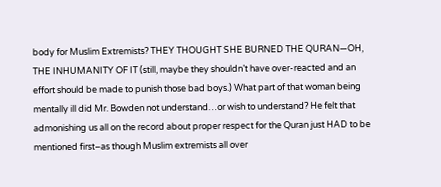body for Muslim Extremists? THEY THOUGHT SHE BURNED THE QURAN—OH, THE INHUMANITY OF IT (still, maybe they shouldn’t have over-reacted and an effort should be made to punish those bad boys.) What part of that woman being mentally ill did Mr. Bowden not understand…or wish to understand? He felt that admonishing us all on the record about proper respect for the Quran just HAD to be mentioned first–as though Muslim extremists all over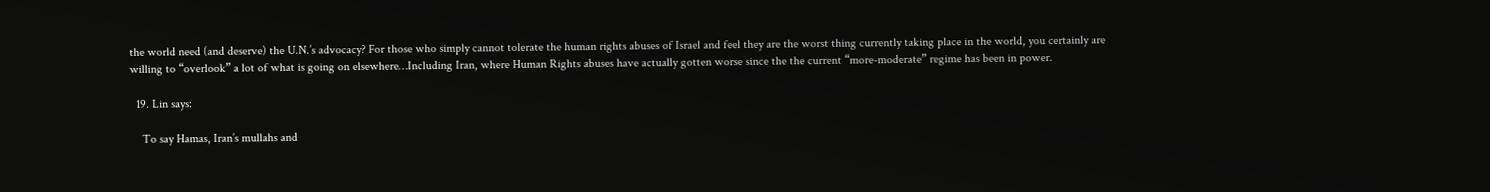the world need (and deserve) the U.N.’s advocacy? For those who simply cannot tolerate the human rights abuses of Israel and feel they are the worst thing currently taking place in the world, you certainly are willing to “overlook” a lot of what is going on elsewhere…Including Iran, where Human Rights abuses have actually gotten worse since the the current “more-moderate” regime has been in power.

  19. Lin says:

    To say Hamas, Iran’s mullahs and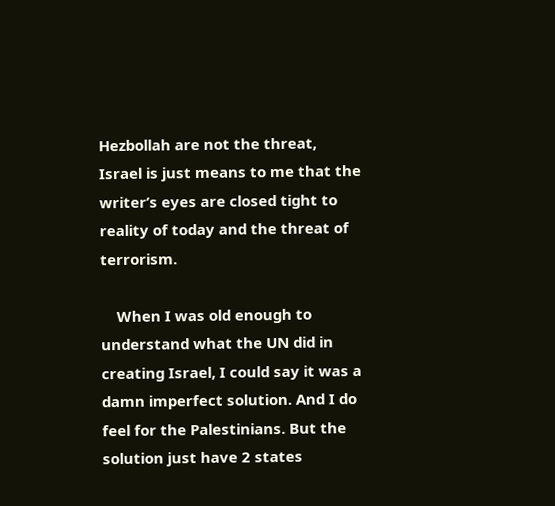Hezbollah are not the threat, Israel is just means to me that the writer’s eyes are closed tight to reality of today and the threat of terrorism.

    When I was old enough to understand what the UN did in creating Israel, I could say it was a damn imperfect solution. And I do feel for the Palestinians. But the solution just have 2 states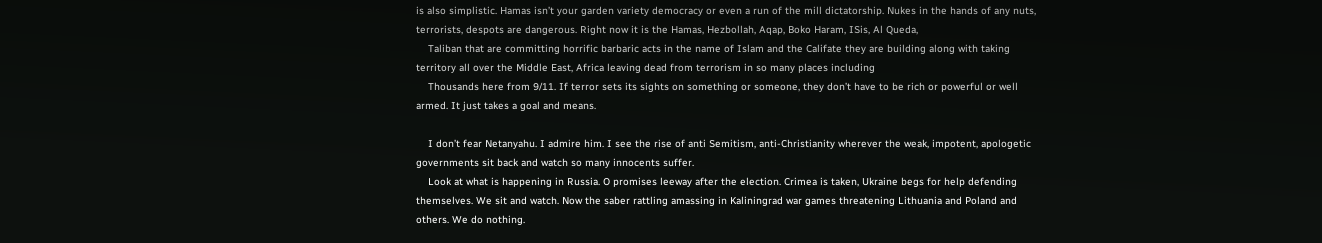is also simplistic. Hamas isn’t your garden variety democracy or even a run of the mill dictatorship. Nukes in the hands of any nuts, terrorists, despots are dangerous. Right now it is the Hamas, Hezbollah, Aqap, Boko Haram, ISis, Al Queda,
    Taliban that are committing horrific barbaric acts in the name of Islam and the Califate they are building along with taking territory all over the Middle East, Africa leaving dead from terrorism in so many places including
    Thousands here from 9/11. If terror sets its sights on something or someone, they don’t have to be rich or powerful or well armed. It just takes a goal and means.

    I don’t fear Netanyahu. I admire him. I see the rise of anti Semitism, anti-Christianity wherever the weak, impotent, apologetic governments sit back and watch so many innocents suffer.
    Look at what is happening in Russia. O promises leeway after the election. Crimea is taken, Ukraine begs for help defending themselves. We sit and watch. Now the saber rattling amassing in Kaliningrad war games threatening Lithuania and Poland and others. We do nothing.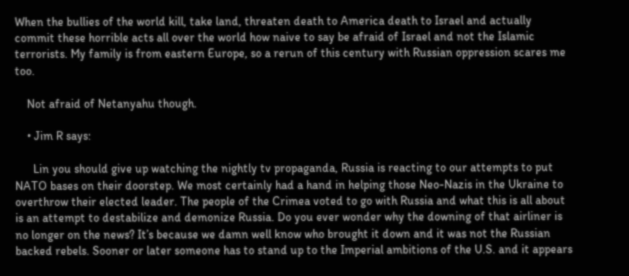When the bullies of the world kill, take land, threaten death to America death to Israel and actually commit these horrible acts all over the world how naive to say be afraid of Israel and not the Islamic terrorists. My family is from eastern Europe, so a rerun of this century with Russian oppression scares me too.

    Not afraid of Netanyahu though.

    • Jim R says:

      Lin you should give up watching the nightly tv propaganda, Russia is reacting to our attempts to put NATO bases on their doorstep. We most certainly had a hand in helping those Neo-Nazis in the Ukraine to overthrow their elected leader. The people of the Crimea voted to go with Russia and what this is all about is an attempt to destabilize and demonize Russia. Do you ever wonder why the downing of that airliner is no longer on the news? It’s because we damn well know who brought it down and it was not the Russian backed rebels. Sooner or later someone has to stand up to the Imperial ambitions of the U.S. and it appears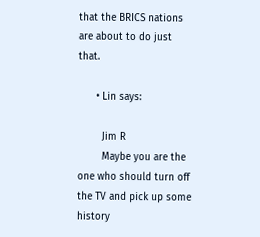that the BRICS nations are about to do just that.

      • Lin says:

        Jim R
        Maybe you are the one who should turn off the TV and pick up some history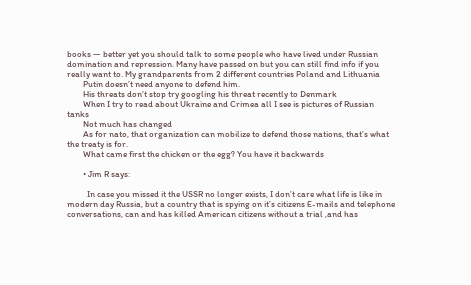books — better yet you should talk to some people who have lived under Russian domination and repression. Many have passed on but you can still find info if you really want to. My grandparents from 2 different countries Poland and Lithuania
        Putin doesn’t need anyone to defend him.
        His threats don’t stop try googling his threat recently to Denmark
        When I try to read about Ukraine and Crimea all I see is pictures of Russian tanks
        Not much has changed
        As for nato, that organization can mobilize to defend those nations, that’s what the treaty is for.
        What came first the chicken or the egg? You have it backwards

        • Jim R says:

          In case you missed it the USSR no longer exists, I don’t care what life is like in modern day Russia, but a country that is spying on it’s citizens E-mails and telephone conversations, can and has killed American citizens without a trial ,and has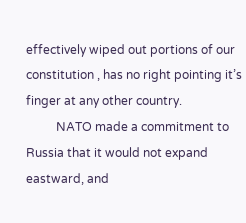effectively wiped out portions of our constitution , has no right pointing it’s finger at any other country.
          NATO made a commitment to Russia that it would not expand eastward, and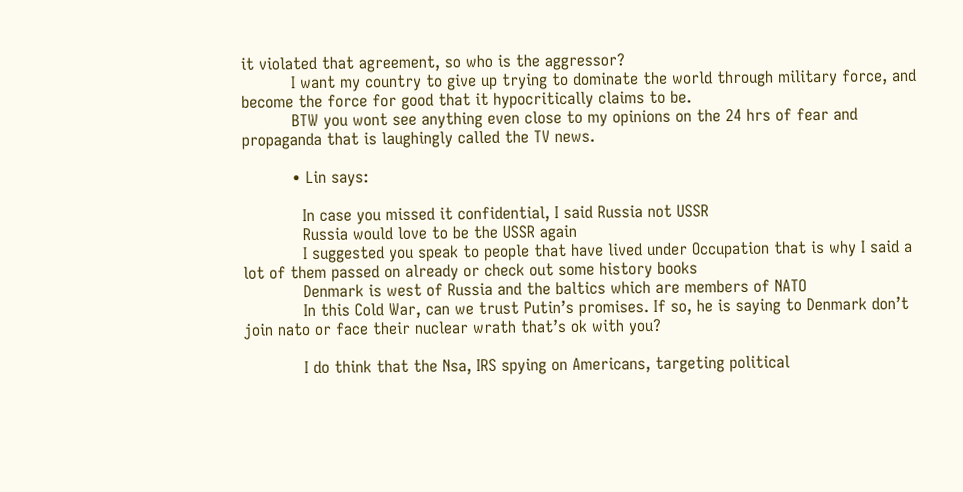it violated that agreement, so who is the aggressor?
          I want my country to give up trying to dominate the world through military force, and become the force for good that it hypocritically claims to be.
          BTW you wont see anything even close to my opinions on the 24 hrs of fear and propaganda that is laughingly called the TV news.

          • Lin says:

            In case you missed it confidential, I said Russia not USSR
            Russia would love to be the USSR again
            I suggested you speak to people that have lived under Occupation that is why I said a lot of them passed on already or check out some history books
            Denmark is west of Russia and the baltics which are members of NATO
            In this Cold War, can we trust Putin’s promises. If so, he is saying to Denmark don’t join nato or face their nuclear wrath that’s ok with you?

            I do think that the Nsa, IRS spying on Americans, targeting political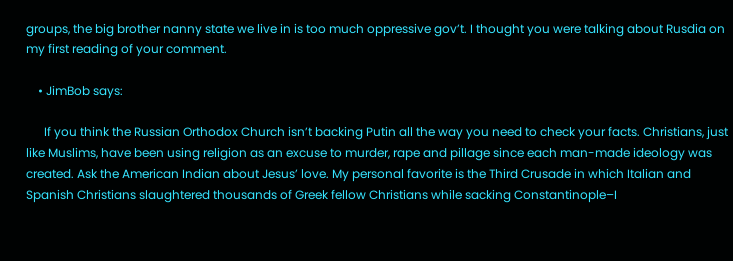groups, the big brother nanny state we live in is too much oppressive gov’t. I thought you were talking about Rusdia on my first reading of your comment.

    • JimBob says:

      If you think the Russian Orthodox Church isn’t backing Putin all the way you need to check your facts. Christians, just like Muslims, have been using religion as an excuse to murder, rape and pillage since each man-made ideology was created. Ask the American Indian about Jesus’ love. My personal favorite is the Third Crusade in which Italian and Spanish Christians slaughtered thousands of Greek fellow Christians while sacking Constantinople–I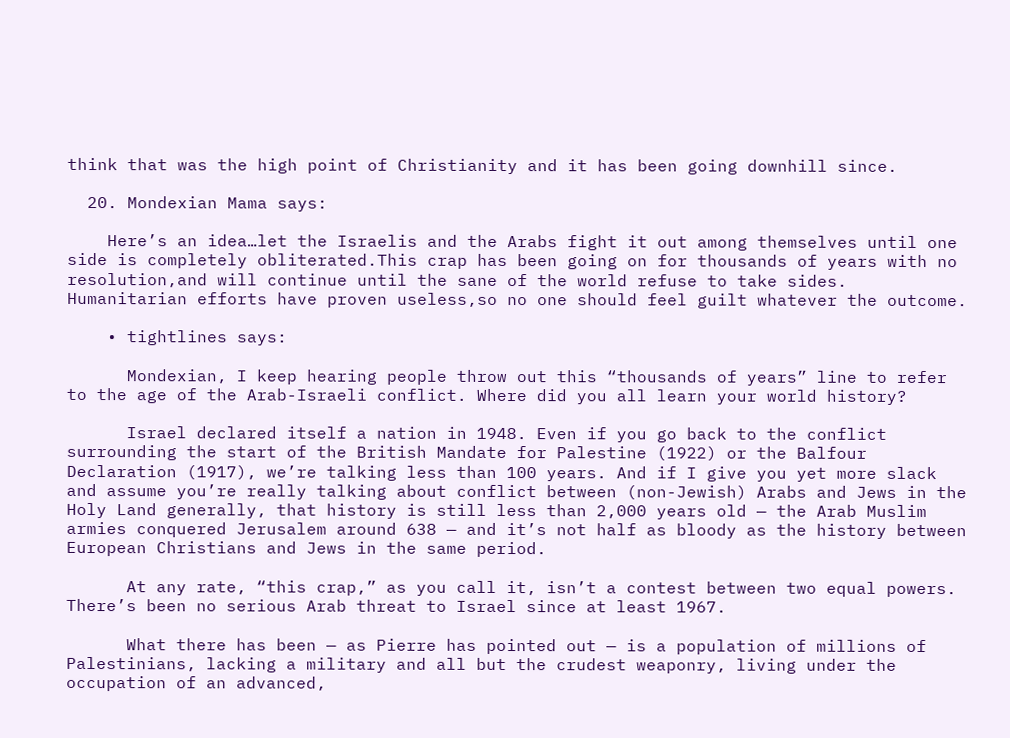think that was the high point of Christianity and it has been going downhill since.

  20. Mondexian Mama says:

    Here’s an idea…let the Israelis and the Arabs fight it out among themselves until one side is completely obliterated.This crap has been going on for thousands of years with no resolution,and will continue until the sane of the world refuse to take sides. Humanitarian efforts have proven useless,so no one should feel guilt whatever the outcome.

    • tightlines says:

      Mondexian, I keep hearing people throw out this “thousands of years” line to refer to the age of the Arab-Israeli conflict. Where did you all learn your world history?

      Israel declared itself a nation in 1948. Even if you go back to the conflict surrounding the start of the British Mandate for Palestine (1922) or the Balfour Declaration (1917), we’re talking less than 100 years. And if I give you yet more slack and assume you’re really talking about conflict between (non-Jewish) Arabs and Jews in the Holy Land generally, that history is still less than 2,000 years old — the Arab Muslim armies conquered Jerusalem around 638 — and it’s not half as bloody as the history between European Christians and Jews in the same period.

      At any rate, “this crap,” as you call it, isn’t a contest between two equal powers. There’s been no serious Arab threat to Israel since at least 1967.

      What there has been — as Pierre has pointed out — is a population of millions of Palestinians, lacking a military and all but the crudest weaponry, living under the occupation of an advanced,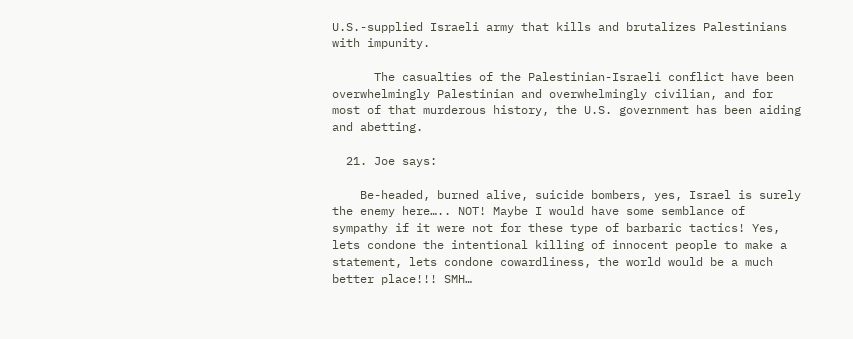U.S.-supplied Israeli army that kills and brutalizes Palestinians with impunity.

      The casualties of the Palestinian-Israeli conflict have been overwhelmingly Palestinian and overwhelmingly civilian, and for most of that murderous history, the U.S. government has been aiding and abetting.

  21. Joe says:

    Be-headed, burned alive, suicide bombers, yes, Israel is surely the enemy here….. NOT! Maybe I would have some semblance of sympathy if it were not for these type of barbaric tactics! Yes, lets condone the intentional killing of innocent people to make a statement, lets condone cowardliness, the world would be a much better place!!! SMH…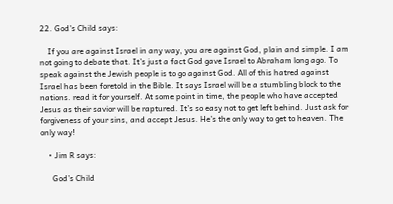22. God's Child says:

    If you are against Israel in any way, you are against God, plain and simple. I am not going to debate that. It’s just a fact God gave Israel to Abraham long ago. To speak against the Jewish people is to go against God. All of this hatred against Israel has been foretold in the Bible. It says Israel will be a stumbling block to the nations. read it for yourself. At some point in time, the people who have accepted Jesus as their savior will be raptured. It’s so easy not to get left behind. Just ask for forgiveness of your sins, and accept Jesus. He’s the only way to get to heaven. The only way!

    • Jim R says:

      God’s Child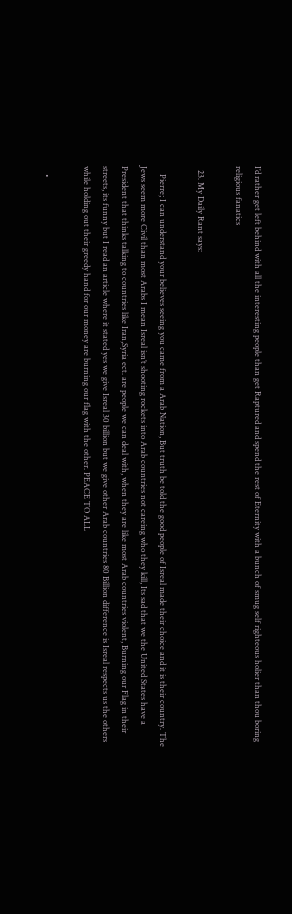I’d rather get left behind with all the interesting people than get Raptured and spend the rest of Eternity with a bunch of smug self righteous holier than thou boring religious fanatics

  23. My Daily Rant says:

    Pierre; I can understand your believes seeing you came from a Arab Nation, But truth be told the good people of Isreal made their choice and it is their country. The Jews seem more Civil than most Arabs I mean Isreal isn’t shooting rockets into Arab countries not careing who they kill, Its sad that we the United States have a President that thinks talking to countries like Iran,Syria ect. are people we can deal with, when they are like most Arab countries violent, Burning our Flag in their streets, its funny but I read an article where it stated yes we give Isreal 30 billion but we give other Arab countries 80 Billion difference is Isreal respects us the others while holding out their greedy hand for our money are burning our flag with the other. PEACE TO ALL

    •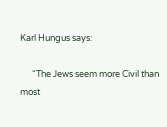Karl Hungus says:

      “The Jews seem more Civil than most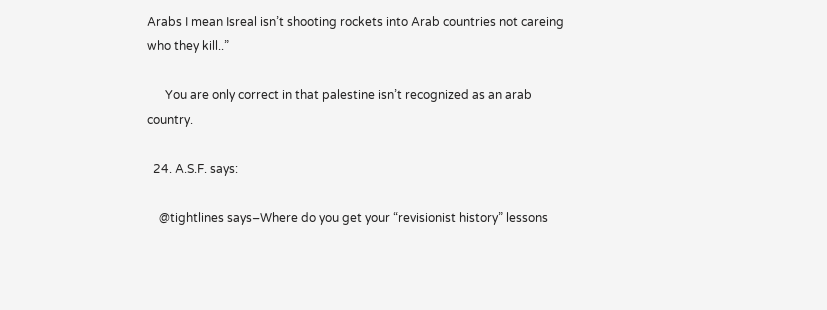Arabs I mean Isreal isn’t shooting rockets into Arab countries not careing who they kill..”

      You are only correct in that palestine isn’t recognized as an arab country.

  24. A.S.F. says:

    @tightlines says–Where do you get your “revisionist history” lessons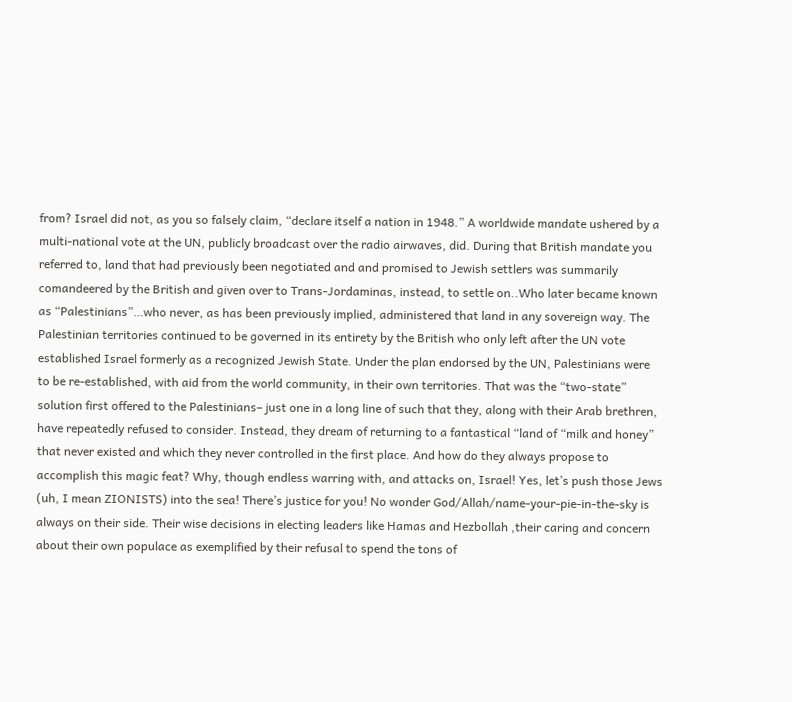from? Israel did not, as you so falsely claim, “declare itself a nation in 1948.” A worldwide mandate ushered by a multi-national vote at the UN, publicly broadcast over the radio airwaves, did. During that British mandate you referred to, land that had previously been negotiated and and promised to Jewish settlers was summarily comandeered by the British and given over to Trans-Jordaminas, instead, to settle on..Who later became known as “Palestinians”…who never, as has been previously implied, administered that land in any sovereign way. The Palestinian territories continued to be governed in its entirety by the British who only left after the UN vote established Israel formerly as a recognized Jewish State. Under the plan endorsed by the UN, Palestinians were to be re-established, with aid from the world community, in their own territories. That was the “two-state” solution first offered to the Palestinians– just one in a long line of such that they, along with their Arab brethren, have repeatedly refused to consider. Instead, they dream of returning to a fantastical “land of “milk and honey” that never existed and which they never controlled in the first place. And how do they always propose to accomplish this magic feat? Why, though endless warring with, and attacks on, Israel! Yes, let’s push those Jews (uh, I mean ZIONISTS) into the sea! There’s justice for you! No wonder God/Allah/name-your-pie-in-the-sky is always on their side. Their wise decisions in electing leaders like Hamas and Hezbollah ,their caring and concern about their own populace as exemplified by their refusal to spend the tons of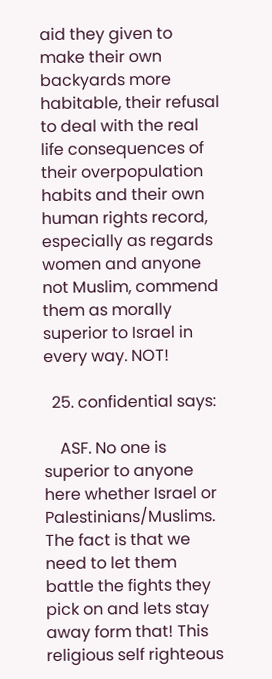aid they given to make their own backyards more habitable, their refusal to deal with the real life consequences of their overpopulation habits and their own human rights record, especially as regards women and anyone not Muslim, commend them as morally superior to Israel in every way. NOT!

  25. confidential says:

    ASF. No one is superior to anyone here whether Israel or Palestinians/Muslims. The fact is that we need to let them battle the fights they pick on and lets stay away form that! This religious self righteous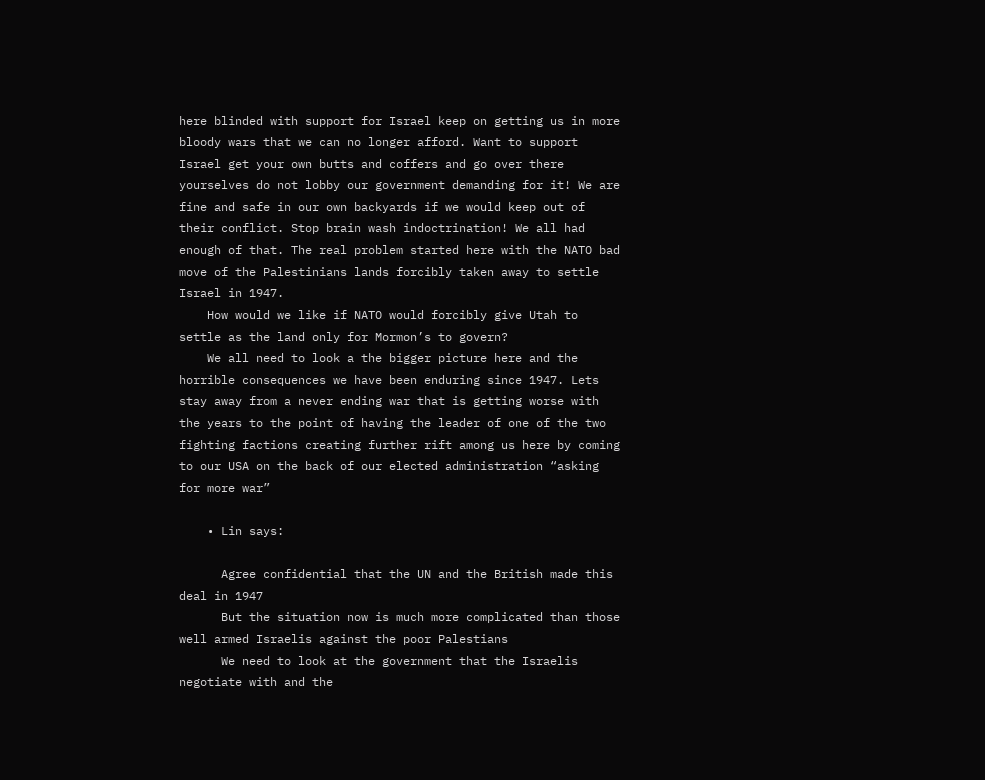here blinded with support for Israel keep on getting us in more bloody wars that we can no longer afford. Want to support Israel get your own butts and coffers and go over there yourselves do not lobby our government demanding for it! We are fine and safe in our own backyards if we would keep out of their conflict. Stop brain wash indoctrination! We all had enough of that. The real problem started here with the NATO bad move of the Palestinians lands forcibly taken away to settle Israel in 1947.
    How would we like if NATO would forcibly give Utah to settle as the land only for Mormon’s to govern?
    We all need to look a the bigger picture here and the horrible consequences we have been enduring since 1947. Lets stay away from a never ending war that is getting worse with the years to the point of having the leader of one of the two fighting factions creating further rift among us here by coming to our USA on the back of our elected administration “asking for more war”

    • Lin says:

      Agree confidential that the UN and the British made this deal in 1947
      But the situation now is much more complicated than those well armed Israelis against the poor Palestians
      We need to look at the government that the Israelis negotiate with and the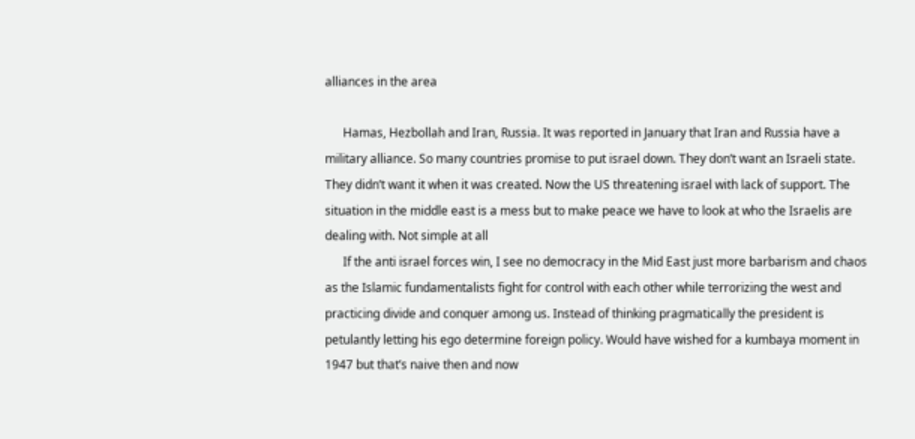alliances in the area

      Hamas, Hezbollah and Iran, Russia. It was reported in January that Iran and Russia have a military alliance. So many countries promise to put israel down. They don’t want an Israeli state. They didn’t want it when it was created. Now the US threatening israel with lack of support. The situation in the middle east is a mess but to make peace we have to look at who the Israelis are dealing with. Not simple at all
      If the anti israel forces win, I see no democracy in the Mid East just more barbarism and chaos as the Islamic fundamentalists fight for control with each other while terrorizing the west and practicing divide and conquer among us. Instead of thinking pragmatically the president is petulantly letting his ego determine foreign policy. Would have wished for a kumbaya moment in 1947 but that’s naive then and now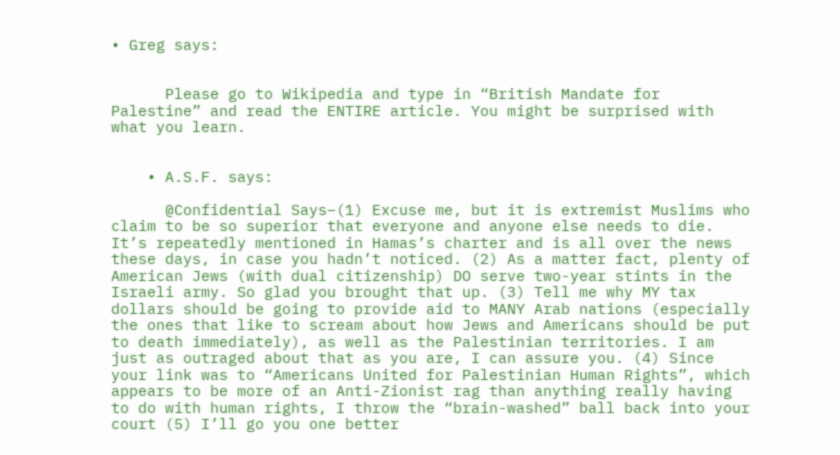• Greg says:


      Please go to Wikipedia and type in “British Mandate for Palestine” and read the ENTIRE article. You might be surprised with what you learn.


    • A.S.F. says:

      @Confidential Says–(1) Excuse me, but it is extremist Muslims who claim to be so superior that everyone and anyone else needs to die. It’s repeatedly mentioned in Hamas’s charter and is all over the news these days, in case you hadn’t noticed. (2) As a matter fact, plenty of American Jews (with dual citizenship) DO serve two-year stints in the Israeli army. So glad you brought that up. (3) Tell me why MY tax dollars should be going to provide aid to MANY Arab nations (especially the ones that like to scream about how Jews and Americans should be put to death immediately), as well as the Palestinian territories. I am just as outraged about that as you are, I can assure you. (4) Since your link was to “Americans United for Palestinian Human Rights”, which appears to be more of an Anti-Zionist rag than anything really having to do with human rights, I throw the “brain-washed” ball back into your court (5) I’ll go you one better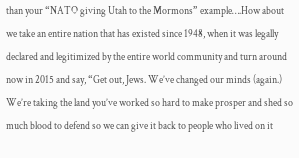than your “NATO giving Utah to the Mormons” example….How about we take an entire nation that has existed since 1948, when it was legally declared and legitimized by the entire world community and turn around now in 2015 and say, “Get out, Jews. We’ve changed our minds (again.) We’re taking the land you’ve worked so hard to make prosper and shed so much blood to defend so we can give it back to people who lived on it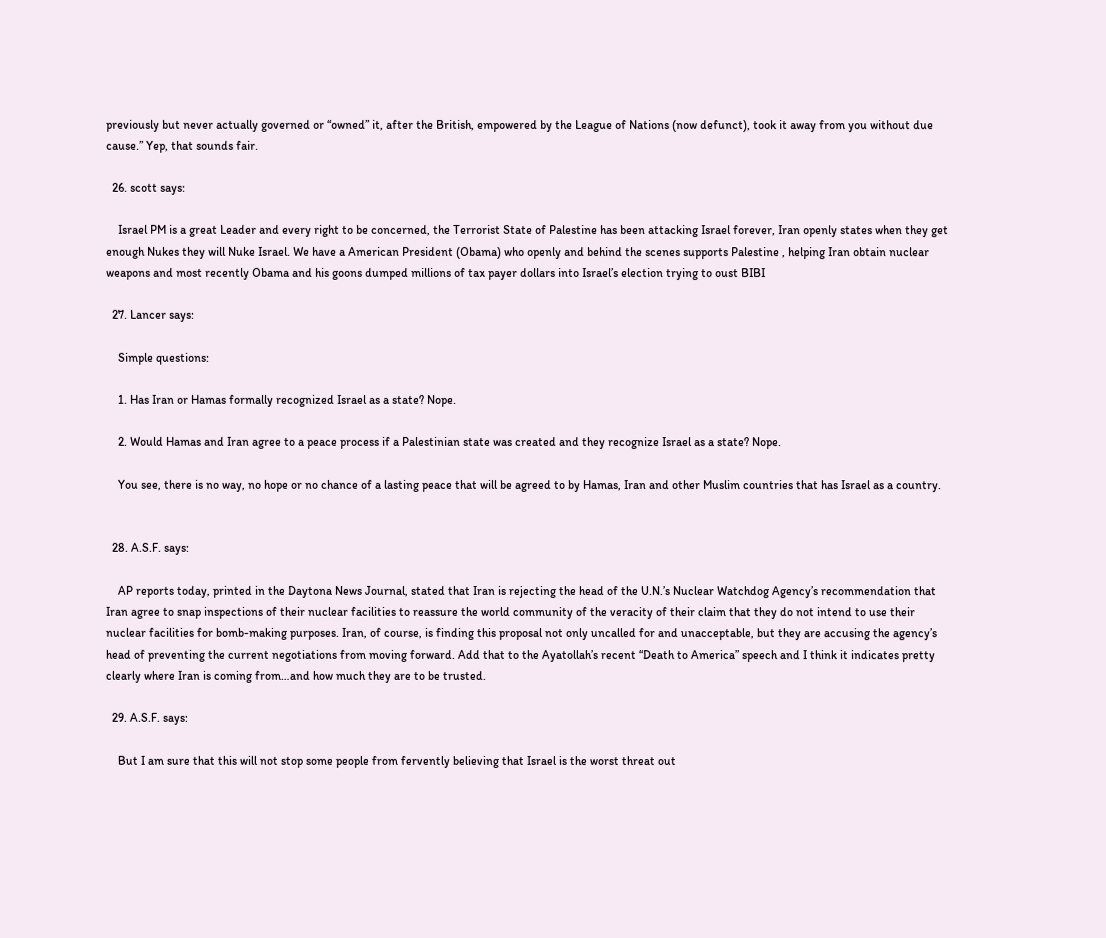previously but never actually governed or “owned” it, after the British, empowered by the League of Nations (now defunct), took it away from you without due cause.” Yep, that sounds fair.

  26. scott says:

    Israel PM is a great Leader and every right to be concerned, the Terrorist State of Palestine has been attacking Israel forever, Iran openly states when they get enough Nukes they will Nuke Israel. We have a American President (Obama) who openly and behind the scenes supports Palestine , helping Iran obtain nuclear weapons and most recently Obama and his goons dumped millions of tax payer dollars into Israel’s election trying to oust BIBI

  27. Lancer says:

    Simple questions:

    1. Has Iran or Hamas formally recognized Israel as a state? Nope.

    2. Would Hamas and Iran agree to a peace process if a Palestinian state was created and they recognize Israel as a state? Nope.

    You see, there is no way, no hope or no chance of a lasting peace that will be agreed to by Hamas, Iran and other Muslim countries that has Israel as a country.


  28. A.S.F. says:

    AP reports today, printed in the Daytona News Journal, stated that Iran is rejecting the head of the U.N.’s Nuclear Watchdog Agency’s recommendation that Iran agree to snap inspections of their nuclear facilities to reassure the world community of the veracity of their claim that they do not intend to use their nuclear facilities for bomb-making purposes. Iran, of course, is finding this proposal not only uncalled for and unacceptable, but they are accusing the agency’s head of preventing the current negotiations from moving forward. Add that to the Ayatollah’s recent “Death to America” speech and I think it indicates pretty clearly where Iran is coming from…and how much they are to be trusted.

  29. A.S.F. says:

    But I am sure that this will not stop some people from fervently believing that Israel is the worst threat out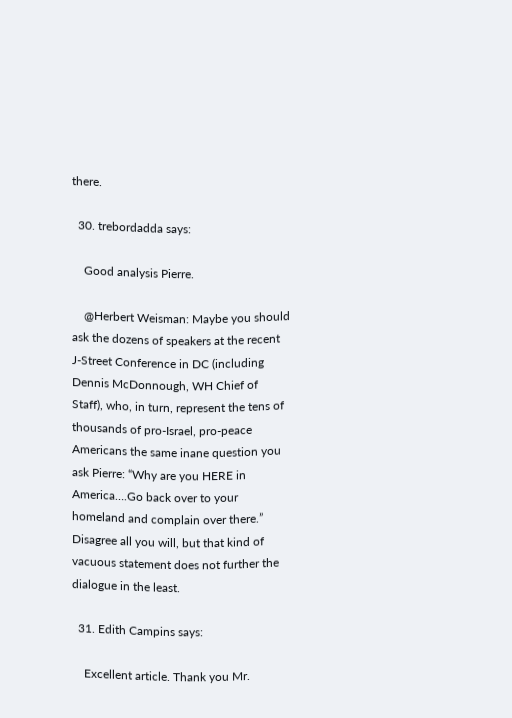there.

  30. trebordadda says:

    Good analysis Pierre.

    @Herbert Weisman: Maybe you should ask the dozens of speakers at the recent J-Street Conference in DC (including Dennis McDonnough, WH Chief of Staff), who, in turn, represent the tens of thousands of pro-Israel, pro-peace Americans the same inane question you ask Pierre: “Why are you HERE in America….Go back over to your homeland and complain over there.” Disagree all you will, but that kind of vacuous statement does not further the dialogue in the least.

  31. Edith Campins says:

    Excellent article. Thank you Mr.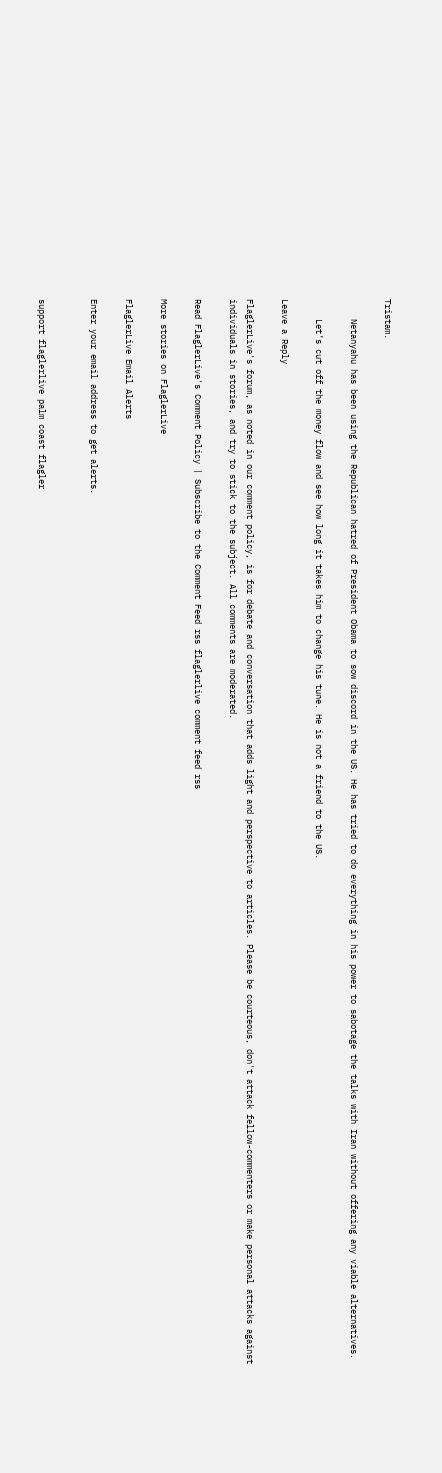Tristam.

    Netanyahu has been using the Republican hatred of President Obama to sow discord in the US. He has tried to do everything in his power to sabotage the talks with Iran without offering any viable alternatives.

    Let’s cut off the money flow and see how long it takes him to change his tune. He is not a friend to the US.

Leave a Reply

FlaglerLive's forum, as noted in our comment policy, is for debate and conversation that adds light and perspective to articles. Please be courteous, don't attack fellow-commenters or make personal attacks against individuals in stories, and try to stick to the subject. All comments are moderated.

Read FlaglerLive's Comment Policy | Subscribe to the Comment Feed rss flaglerlive comment feed rss

More stories on FlaglerLive

FlaglerLive Email Alerts

Enter your email address to get alerts.


support flaglerlive palm coast flagler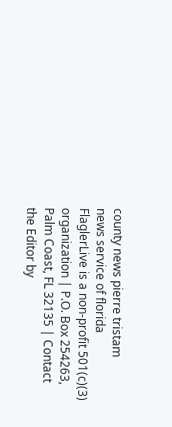county news pierre tristam
news service of florida
FlaglerLive is a non-profit 501(c)(3) organization | P.O. Box 254263, Palm Coast, FL 32135 | Contact the Editor by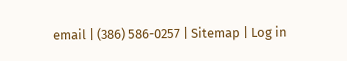email | (386) 586-0257 | Sitemap | Log in